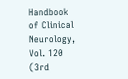Handbook of Clinical Neurology, Vol. 120 (3rd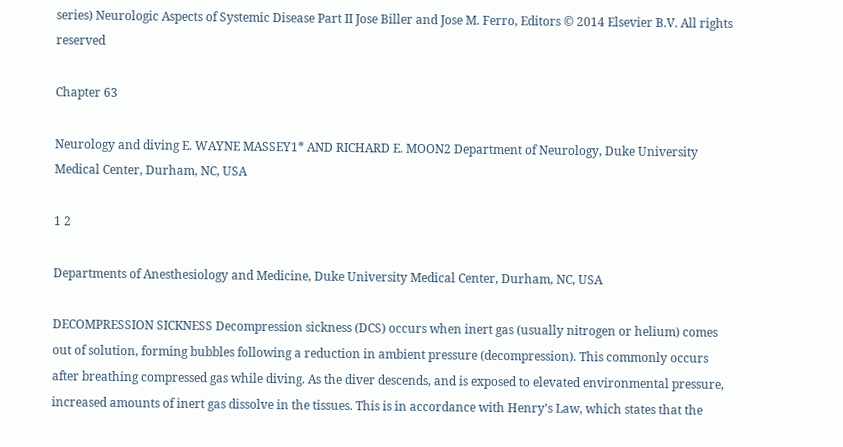series) Neurologic Aspects of Systemic Disease Part II Jose Biller and Jose M. Ferro, Editors © 2014 Elsevier B.V. All rights reserved

Chapter 63

Neurology and diving E. WAYNE MASSEY1* AND RICHARD E. MOON2 Department of Neurology, Duke University Medical Center, Durham, NC, USA

1 2

Departments of Anesthesiology and Medicine, Duke University Medical Center, Durham, NC, USA

DECOMPRESSION SICKNESS Decompression sickness (DCS) occurs when inert gas (usually nitrogen or helium) comes out of solution, forming bubbles following a reduction in ambient pressure (decompression). This commonly occurs after breathing compressed gas while diving. As the diver descends, and is exposed to elevated environmental pressure, increased amounts of inert gas dissolve in the tissues. This is in accordance with Henry’s Law, which states that the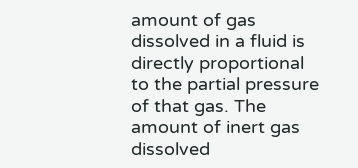amount of gas dissolved in a fluid is directly proportional to the partial pressure of that gas. The amount of inert gas dissolved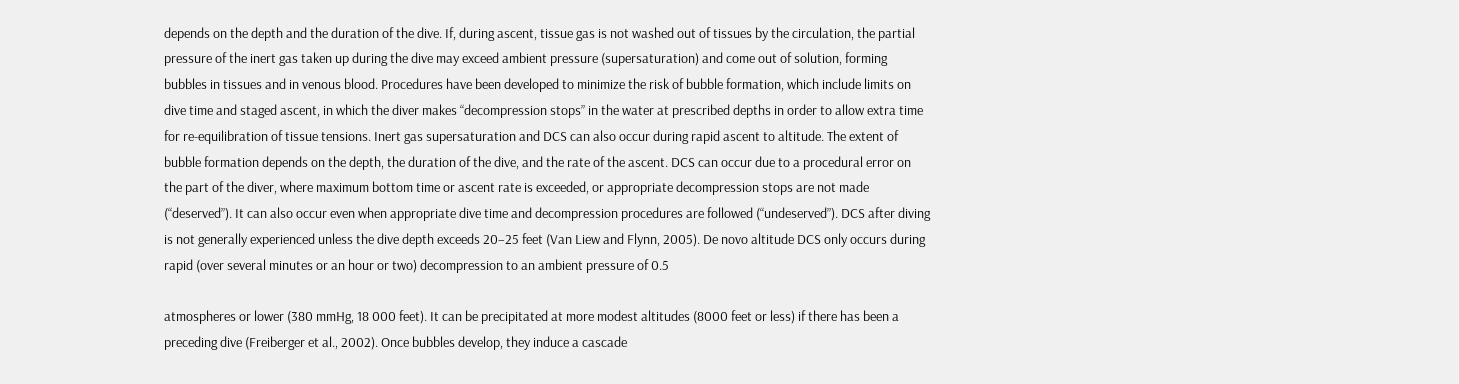depends on the depth and the duration of the dive. If, during ascent, tissue gas is not washed out of tissues by the circulation, the partial pressure of the inert gas taken up during the dive may exceed ambient pressure (supersaturation) and come out of solution, forming bubbles in tissues and in venous blood. Procedures have been developed to minimize the risk of bubble formation, which include limits on dive time and staged ascent, in which the diver makes “decompression stops” in the water at prescribed depths in order to allow extra time for re-equilibration of tissue tensions. Inert gas supersaturation and DCS can also occur during rapid ascent to altitude. The extent of bubble formation depends on the depth, the duration of the dive, and the rate of the ascent. DCS can occur due to a procedural error on the part of the diver, where maximum bottom time or ascent rate is exceeded, or appropriate decompression stops are not made (“deserved”). It can also occur even when appropriate dive time and decompression procedures are followed (“undeserved”). DCS after diving is not generally experienced unless the dive depth exceeds 20–25 feet (Van Liew and Flynn, 2005). De novo altitude DCS only occurs during rapid (over several minutes or an hour or two) decompression to an ambient pressure of 0.5

atmospheres or lower (380 mmHg, 18 000 feet). It can be precipitated at more modest altitudes (8000 feet or less) if there has been a preceding dive (Freiberger et al., 2002). Once bubbles develop, they induce a cascade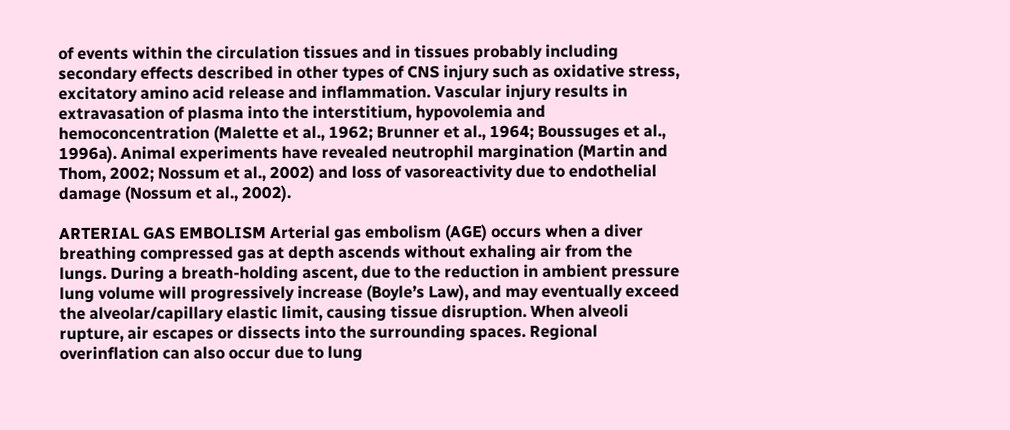of events within the circulation tissues and in tissues probably including secondary effects described in other types of CNS injury such as oxidative stress, excitatory amino acid release and inflammation. Vascular injury results in extravasation of plasma into the interstitium, hypovolemia and hemoconcentration (Malette et al., 1962; Brunner et al., 1964; Boussuges et al., 1996a). Animal experiments have revealed neutrophil margination (Martin and Thom, 2002; Nossum et al., 2002) and loss of vasoreactivity due to endothelial damage (Nossum et al., 2002).

ARTERIAL GAS EMBOLISM Arterial gas embolism (AGE) occurs when a diver breathing compressed gas at depth ascends without exhaling air from the lungs. During a breath-holding ascent, due to the reduction in ambient pressure lung volume will progressively increase (Boyle’s Law), and may eventually exceed the alveolar/capillary elastic limit, causing tissue disruption. When alveoli rupture, air escapes or dissects into the surrounding spaces. Regional overinflation can also occur due to lung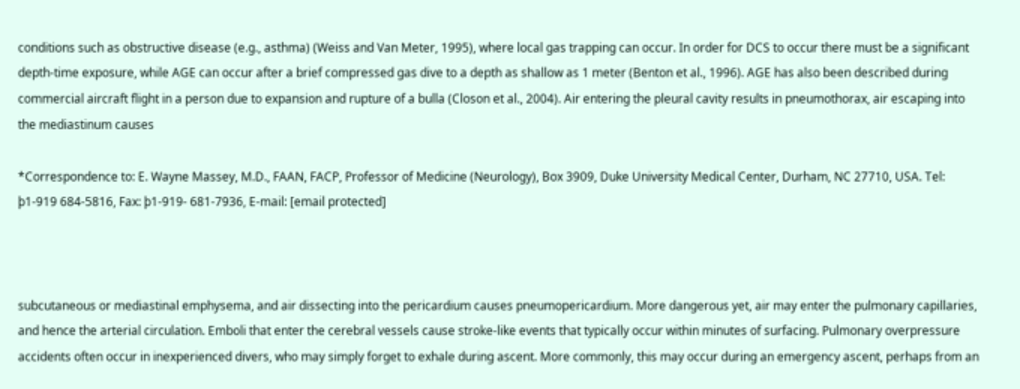conditions such as obstructive disease (e.g., asthma) (Weiss and Van Meter, 1995), where local gas trapping can occur. In order for DCS to occur there must be a significant depth-time exposure, while AGE can occur after a brief compressed gas dive to a depth as shallow as 1 meter (Benton et al., 1996). AGE has also been described during commercial aircraft flight in a person due to expansion and rupture of a bulla (Closon et al., 2004). Air entering the pleural cavity results in pneumothorax, air escaping into the mediastinum causes

*Correspondence to: E. Wayne Massey, M.D., FAAN, FACP, Professor of Medicine (Neurology), Box 3909, Duke University Medical Center, Durham, NC 27710, USA. Tel: þ1-919 684-5816, Fax: þ1-919- 681-7936, E-mail: [email protected]



subcutaneous or mediastinal emphysema, and air dissecting into the pericardium causes pneumopericardium. More dangerous yet, air may enter the pulmonary capillaries, and hence the arterial circulation. Emboli that enter the cerebral vessels cause stroke-like events that typically occur within minutes of surfacing. Pulmonary overpressure accidents often occur in inexperienced divers, who may simply forget to exhale during ascent. More commonly, this may occur during an emergency ascent, perhaps from an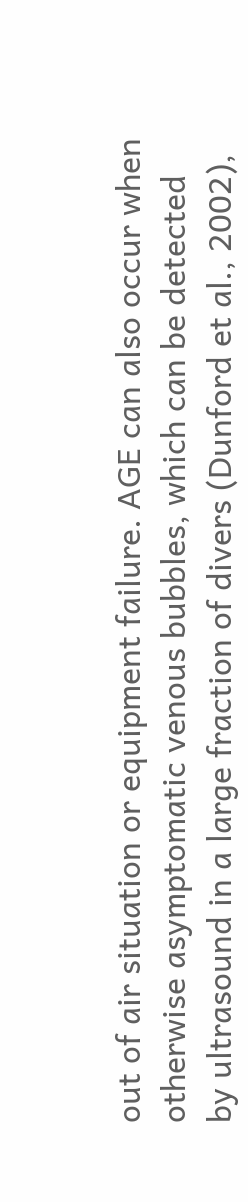out of air situation or equipment failure. AGE can also occur when otherwise asymptomatic venous bubbles, which can be detected by ultrasound in a large fraction of divers (Dunford et al., 2002),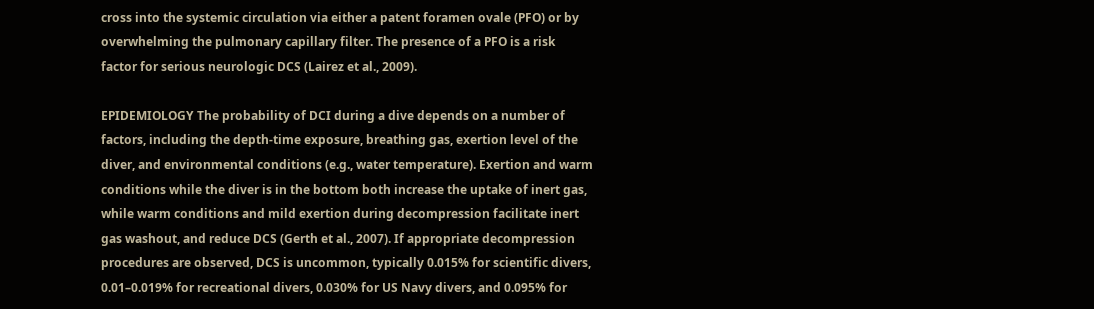cross into the systemic circulation via either a patent foramen ovale (PFO) or by overwhelming the pulmonary capillary filter. The presence of a PFO is a risk factor for serious neurologic DCS (Lairez et al., 2009).

EPIDEMIOLOGY The probability of DCI during a dive depends on a number of factors, including the depth-time exposure, breathing gas, exertion level of the diver, and environmental conditions (e.g., water temperature). Exertion and warm conditions while the diver is in the bottom both increase the uptake of inert gas, while warm conditions and mild exertion during decompression facilitate inert gas washout, and reduce DCS (Gerth et al., 2007). If appropriate decompression procedures are observed, DCS is uncommon, typically 0.015% for scientific divers, 0.01–0.019% for recreational divers, 0.030% for US Navy divers, and 0.095% for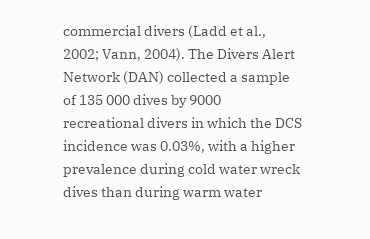commercial divers (Ladd et al., 2002; Vann, 2004). The Divers Alert Network (DAN) collected a sample of 135 000 dives by 9000 recreational divers in which the DCS incidence was 0.03%, with a higher prevalence during cold water wreck dives than during warm water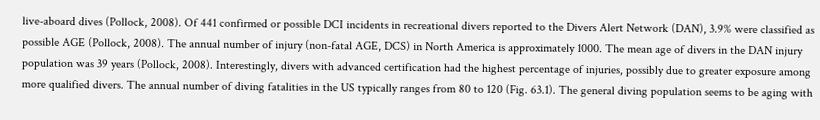live-aboard dives (Pollock, 2008). Of 441 confirmed or possible DCI incidents in recreational divers reported to the Divers Alert Network (DAN), 3.9% were classified as possible AGE (Pollock, 2008). The annual number of injury (non-fatal AGE, DCS) in North America is approximately 1000. The mean age of divers in the DAN injury population was 39 years (Pollock, 2008). Interestingly, divers with advanced certification had the highest percentage of injuries, possibly due to greater exposure among more qualified divers. The annual number of diving fatalities in the US typically ranges from 80 to 120 (Fig. 63.1). The general diving population seems to be aging with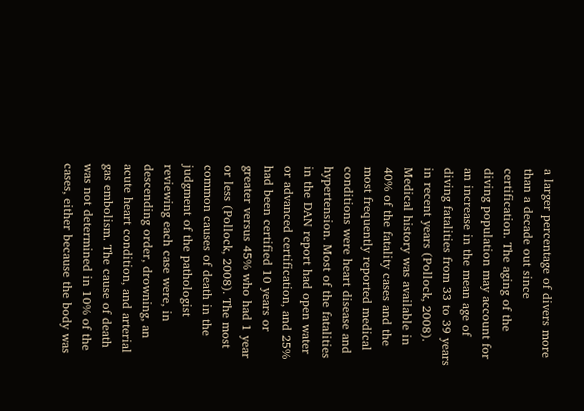a larger percentage of divers more than a decade out since certification. The aging of the diving population may account for an increase in the mean age of diving fatalities from 33 to 39 years in recent years (Pollock, 2008). Medical history was available in 40% of the fatality cases and the most frequently reported medical conditions were heart disease and hypertension. Most of the fatalities in the DAN report had open water or advanced certification, and 25% had been certified 10 years or greater versus 45% who had 1 year or less (Pollock, 2008). The most common causes of death in the judgment of the pathologist reviewing each case were, in descending order, drowning, an acute heart condition, and arterial gas embolism. The cause of death was not determined in 10% of the cases, either because the body was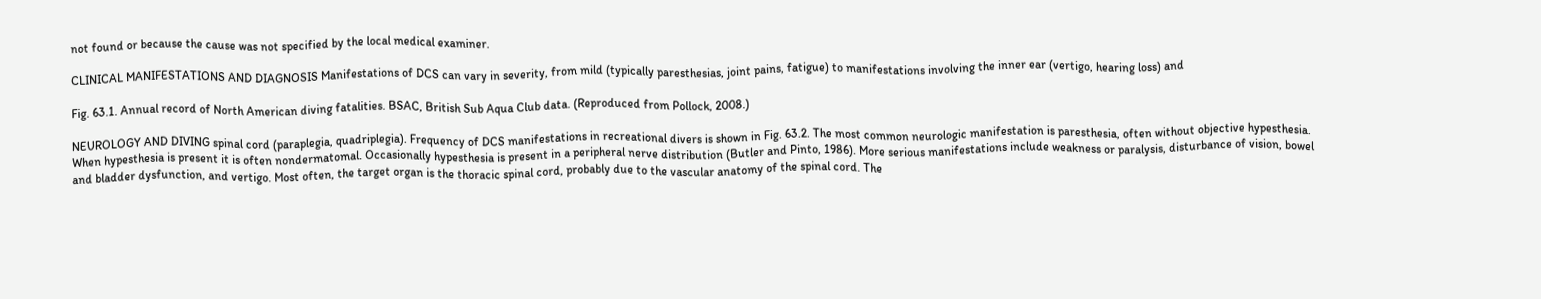not found or because the cause was not specified by the local medical examiner.

CLINICAL MANIFESTATIONS AND DIAGNOSIS Manifestations of DCS can vary in severity, from mild (typically paresthesias, joint pains, fatigue) to manifestations involving the inner ear (vertigo, hearing loss) and

Fig. 63.1. Annual record of North American diving fatalities. BSAC, British Sub Aqua Club data. (Reproduced from Pollock, 2008.)

NEUROLOGY AND DIVING spinal cord (paraplegia, quadriplegia). Frequency of DCS manifestations in recreational divers is shown in Fig. 63.2. The most common neurologic manifestation is paresthesia, often without objective hypesthesia. When hypesthesia is present it is often nondermatomal. Occasionally hypesthesia is present in a peripheral nerve distribution (Butler and Pinto, 1986). More serious manifestations include weakness or paralysis, disturbance of vision, bowel and bladder dysfunction, and vertigo. Most often, the target organ is the thoracic spinal cord, probably due to the vascular anatomy of the spinal cord. The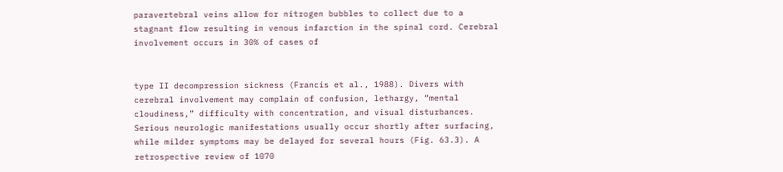paravertebral veins allow for nitrogen bubbles to collect due to a stagnant flow resulting in venous infarction in the spinal cord. Cerebral involvement occurs in 30% of cases of


type II decompression sickness (Francis et al., 1988). Divers with cerebral involvement may complain of confusion, lethargy, “mental cloudiness,” difficulty with concentration, and visual disturbances. Serious neurologic manifestations usually occur shortly after surfacing, while milder symptoms may be delayed for several hours (Fig. 63.3). A retrospective review of 1070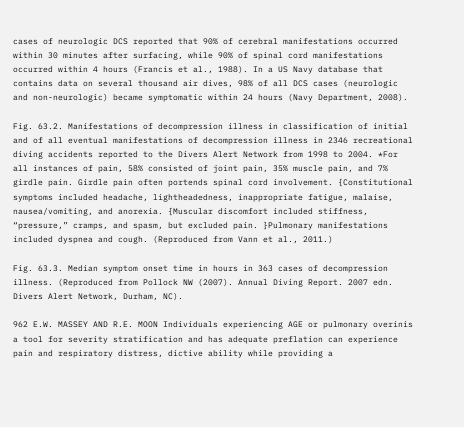cases of neurologic DCS reported that 90% of cerebral manifestations occurred within 30 minutes after surfacing, while 90% of spinal cord manifestations occurred within 4 hours (Francis et al., 1988). In a US Navy database that contains data on several thousand air dives, 98% of all DCS cases (neurologic and non-neurologic) became symptomatic within 24 hours (Navy Department, 2008).

Fig. 63.2. Manifestations of decompression illness in classification of initial and of all eventual manifestations of decompression illness in 2346 recreational diving accidents reported to the Divers Alert Network from 1998 to 2004. *For all instances of pain, 58% consisted of joint pain, 35% muscle pain, and 7% girdle pain. Girdle pain often portends spinal cord involvement. {Constitutional symptoms included headache, lightheadedness, inappropriate fatigue, malaise, nausea/vomiting, and anorexia. {Muscular discomfort included stiffness, “pressure,” cramps, and spasm, but excluded pain. }Pulmonary manifestations included dyspnea and cough. (Reproduced from Vann et al., 2011.)

Fig. 63.3. Median symptom onset time in hours in 363 cases of decompression illness. (Reproduced from Pollock NW (2007). Annual Diving Report. 2007 edn. Divers Alert Network, Durham, NC).

962 E.W. MASSEY AND R.E. MOON Individuals experiencing AGE or pulmonary overinis a tool for severity stratification and has adequate preflation can experience pain and respiratory distress, dictive ability while providing a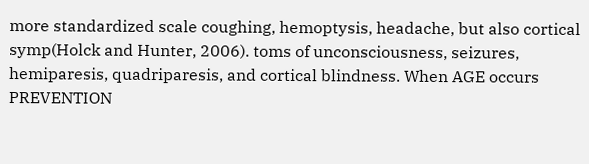more standardized scale coughing, hemoptysis, headache, but also cortical symp(Holck and Hunter, 2006). toms of unconsciousness, seizures, hemiparesis, quadriparesis, and cortical blindness. When AGE occurs PREVENTION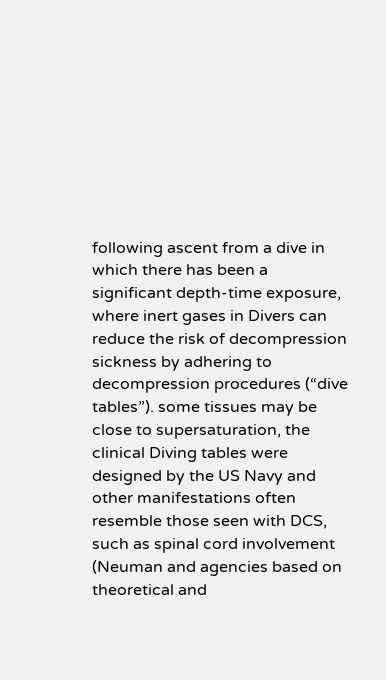following ascent from a dive in which there has been a significant depth-time exposure, where inert gases in Divers can reduce the risk of decompression sickness by adhering to decompression procedures (“dive tables”). some tissues may be close to supersaturation, the clinical Diving tables were designed by the US Navy and other manifestations often resemble those seen with DCS, such as spinal cord involvement (Neuman and agencies based on theoretical and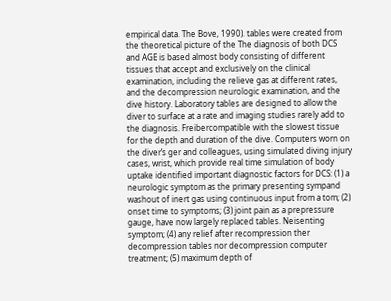empirical data. The Bove, 1990). tables were created from the theoretical picture of the The diagnosis of both DCS and AGE is based almost body consisting of different tissues that accept and exclusively on the clinical examination, including the relieve gas at different rates, and the decompression neurologic examination, and the dive history. Laboratory tables are designed to allow the diver to surface at a rate and imaging studies rarely add to the diagnosis. Freibercompatible with the slowest tissue for the depth and duration of the dive. Computers worn on the diver’s ger and colleagues, using simulated diving injury cases, wrist, which provide real time simulation of body uptake identified important diagnostic factors for DCS: (1) a neurologic symptom as the primary presenting sympand washout of inert gas using continuous input from a tom; (2) onset time to symptoms; (3) joint pain as a prepressure gauge, have now largely replaced tables. Neisenting symptom; (4) any relief after recompression ther decompression tables nor decompression computer treatment; (5) maximum depth of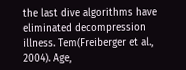the last dive algorithms have eliminated decompression illness. Tem(Freiberger et al., 2004). Age,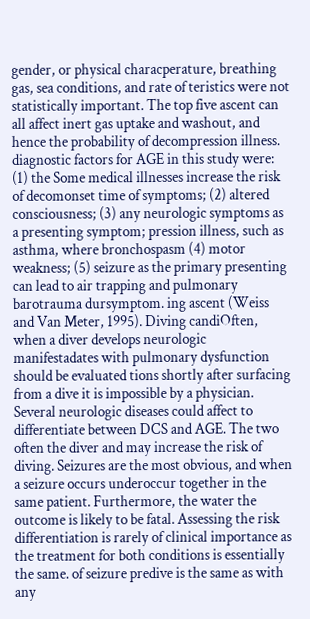gender, or physical characperature, breathing gas, sea conditions, and rate of teristics were not statistically important. The top five ascent can all affect inert gas uptake and washout, and hence the probability of decompression illness. diagnostic factors for AGE in this study were: (1) the Some medical illnesses increase the risk of decomonset time of symptoms; (2) altered consciousness; (3) any neurologic symptoms as a presenting symptom; pression illness, such as asthma, where bronchospasm (4) motor weakness; (5) seizure as the primary presenting can lead to air trapping and pulmonary barotrauma dursymptom. ing ascent (Weiss and Van Meter, 1995). Diving candiOften, when a diver develops neurologic manifestadates with pulmonary dysfunction should be evaluated tions shortly after surfacing from a dive it is impossible by a physician. Several neurologic diseases could affect to differentiate between DCS and AGE. The two often the diver and may increase the risk of diving. Seizures are the most obvious, and when a seizure occurs underoccur together in the same patient. Furthermore, the water the outcome is likely to be fatal. Assessing the risk differentiation is rarely of clinical importance as the treatment for both conditions is essentially the same. of seizure predive is the same as with any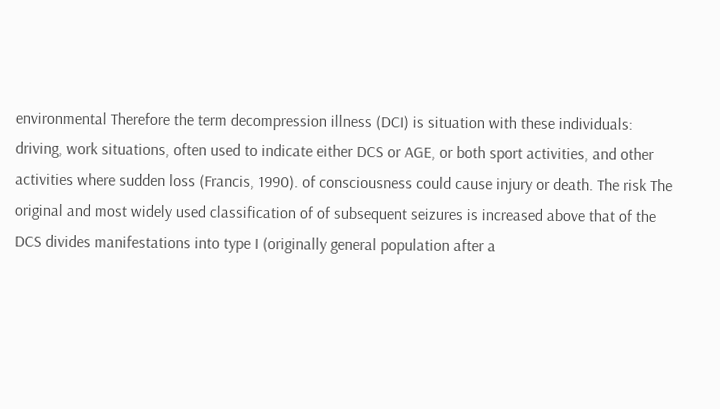environmental Therefore the term decompression illness (DCI) is situation with these individuals: driving, work situations, often used to indicate either DCS or AGE, or both sport activities, and other activities where sudden loss (Francis, 1990). of consciousness could cause injury or death. The risk The original and most widely used classification of of subsequent seizures is increased above that of the DCS divides manifestations into type I (originally general population after a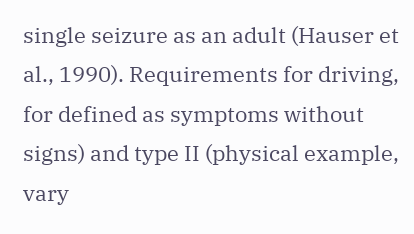single seizure as an adult (Hauser et al., 1990). Requirements for driving, for defined as symptoms without signs) and type II (physical example, vary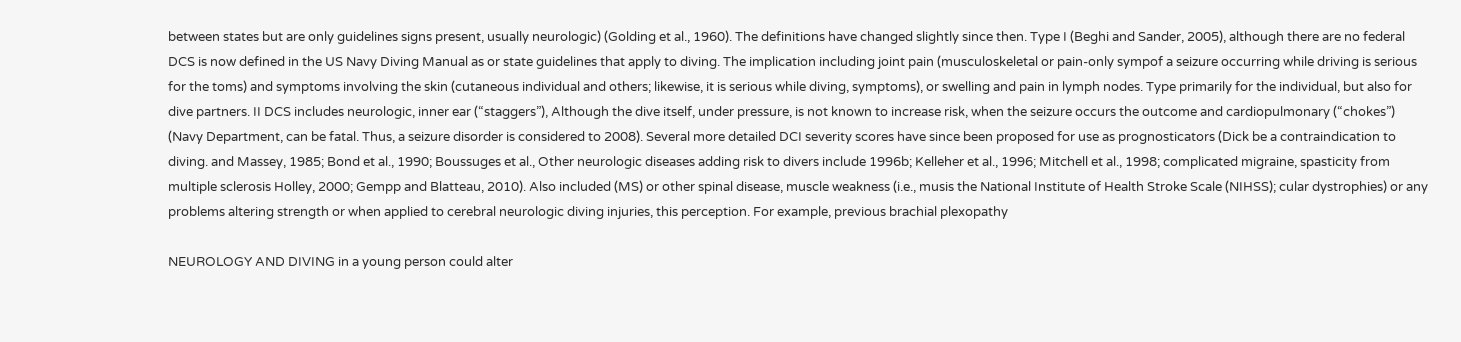between states but are only guidelines signs present, usually neurologic) (Golding et al., 1960). The definitions have changed slightly since then. Type I (Beghi and Sander, 2005), although there are no federal DCS is now defined in the US Navy Diving Manual as or state guidelines that apply to diving. The implication including joint pain (musculoskeletal or pain-only sympof a seizure occurring while driving is serious for the toms) and symptoms involving the skin (cutaneous individual and others; likewise, it is serious while diving, symptoms), or swelling and pain in lymph nodes. Type primarily for the individual, but also for dive partners. II DCS includes neurologic, inner ear (“staggers”), Although the dive itself, under pressure, is not known to increase risk, when the seizure occurs the outcome and cardiopulmonary (“chokes”) (Navy Department, can be fatal. Thus, a seizure disorder is considered to 2008). Several more detailed DCI severity scores have since been proposed for use as prognosticators (Dick be a contraindication to diving. and Massey, 1985; Bond et al., 1990; Boussuges et al., Other neurologic diseases adding risk to divers include 1996b; Kelleher et al., 1996; Mitchell et al., 1998; complicated migraine, spasticity from multiple sclerosis Holley, 2000; Gempp and Blatteau, 2010). Also included (MS) or other spinal disease, muscle weakness (i.e., musis the National Institute of Health Stroke Scale (NIHSS); cular dystrophies) or any problems altering strength or when applied to cerebral neurologic diving injuries, this perception. For example, previous brachial plexopathy

NEUROLOGY AND DIVING in a young person could alter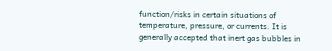function/risks in certain situations of temperature, pressure, or currents. It is generally accepted that inert gas bubbles in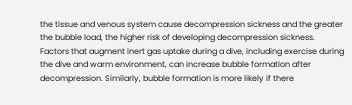the tissue and venous system cause decompression sickness and the greater the bubble load, the higher risk of developing decompression sickness. Factors that augment inert gas uptake during a dive, including exercise during the dive and warm environment, can increase bubble formation after decompression. Similarly, bubble formation is more likely if there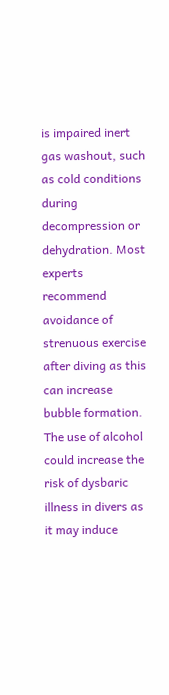is impaired inert gas washout, such as cold conditions during decompression or dehydration. Most experts recommend avoidance of strenuous exercise after diving as this can increase bubble formation. The use of alcohol could increase the risk of dysbaric illness in divers as it may induce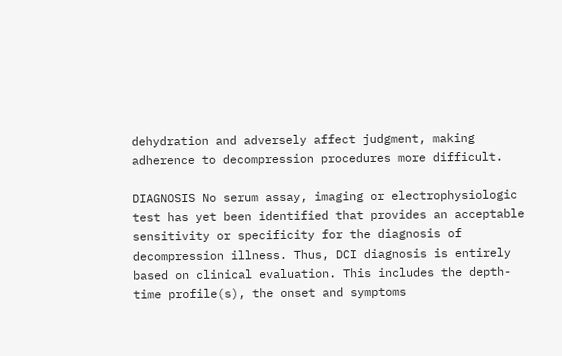dehydration and adversely affect judgment, making adherence to decompression procedures more difficult.

DIAGNOSIS No serum assay, imaging or electrophysiologic test has yet been identified that provides an acceptable sensitivity or specificity for the diagnosis of decompression illness. Thus, DCI diagnosis is entirely based on clinical evaluation. This includes the depth-time profile(s), the onset and symptoms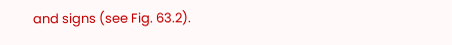and signs (see Fig. 63.2).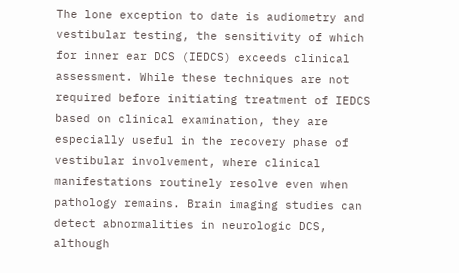The lone exception to date is audiometry and vestibular testing, the sensitivity of which for inner ear DCS (IEDCS) exceeds clinical assessment. While these techniques are not required before initiating treatment of IEDCS based on clinical examination, they are especially useful in the recovery phase of vestibular involvement, where clinical manifestations routinely resolve even when pathology remains. Brain imaging studies can detect abnormalities in neurologic DCS, although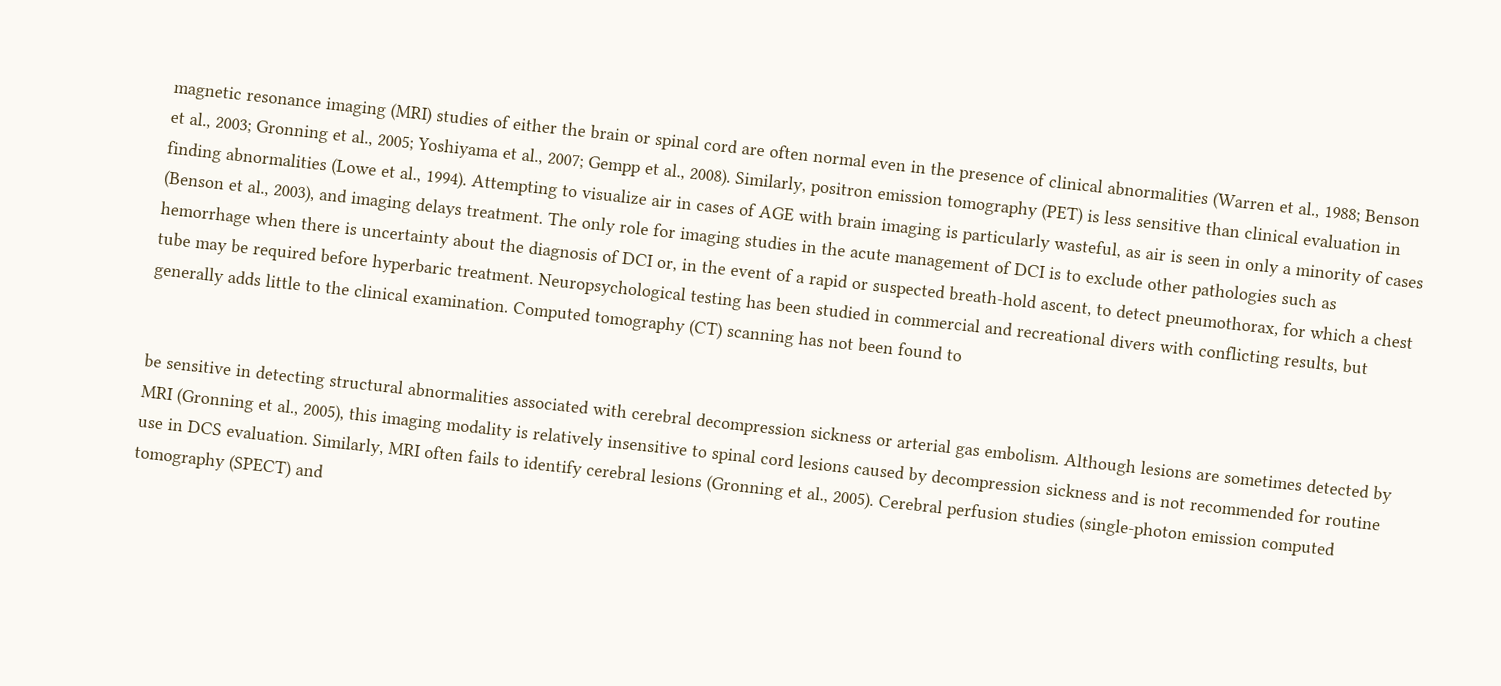magnetic resonance imaging (MRI) studies of either the brain or spinal cord are often normal even in the presence of clinical abnormalities (Warren et al., 1988; Benson et al., 2003; Gronning et al., 2005; Yoshiyama et al., 2007; Gempp et al., 2008). Similarly, positron emission tomography (PET) is less sensitive than clinical evaluation in finding abnormalities (Lowe et al., 1994). Attempting to visualize air in cases of AGE with brain imaging is particularly wasteful, as air is seen in only a minority of cases (Benson et al., 2003), and imaging delays treatment. The only role for imaging studies in the acute management of DCI is to exclude other pathologies such as hemorrhage when there is uncertainty about the diagnosis of DCI or, in the event of a rapid or suspected breath-hold ascent, to detect pneumothorax, for which a chest tube may be required before hyperbaric treatment. Neuropsychological testing has been studied in commercial and recreational divers with conflicting results, but generally adds little to the clinical examination. Computed tomography (CT) scanning has not been found to


be sensitive in detecting structural abnormalities associated with cerebral decompression sickness or arterial gas embolism. Although lesions are sometimes detected by MRI (Gronning et al., 2005), this imaging modality is relatively insensitive to spinal cord lesions caused by decompression sickness and is not recommended for routine use in DCS evaluation. Similarly, MRI often fails to identify cerebral lesions (Gronning et al., 2005). Cerebral perfusion studies (single-photon emission computed tomography (SPECT) and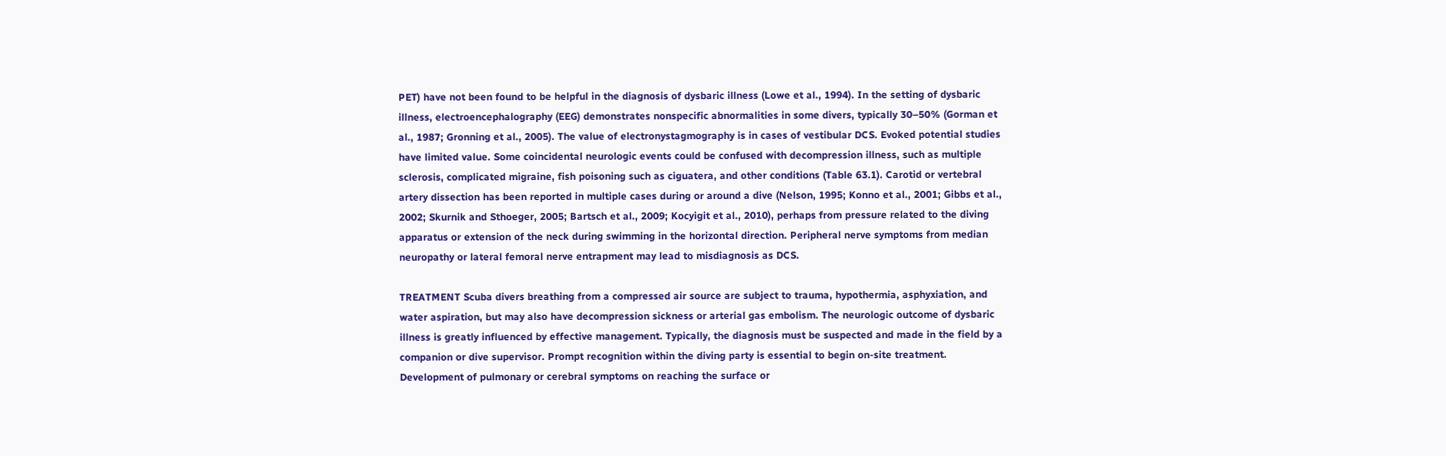PET) have not been found to be helpful in the diagnosis of dysbaric illness (Lowe et al., 1994). In the setting of dysbaric illness, electroencephalography (EEG) demonstrates nonspecific abnormalities in some divers, typically 30–50% (Gorman et al., 1987; Gronning et al., 2005). The value of electronystagmography is in cases of vestibular DCS. Evoked potential studies have limited value. Some coincidental neurologic events could be confused with decompression illness, such as multiple sclerosis, complicated migraine, fish poisoning such as ciguatera, and other conditions (Table 63.1). Carotid or vertebral artery dissection has been reported in multiple cases during or around a dive (Nelson, 1995; Konno et al., 2001; Gibbs et al., 2002; Skurnik and Sthoeger, 2005; Bartsch et al., 2009; Kocyigit et al., 2010), perhaps from pressure related to the diving apparatus or extension of the neck during swimming in the horizontal direction. Peripheral nerve symptoms from median neuropathy or lateral femoral nerve entrapment may lead to misdiagnosis as DCS.

TREATMENT Scuba divers breathing from a compressed air source are subject to trauma, hypothermia, asphyxiation, and water aspiration, but may also have decompression sickness or arterial gas embolism. The neurologic outcome of dysbaric illness is greatly influenced by effective management. Typically, the diagnosis must be suspected and made in the field by a companion or dive supervisor. Prompt recognition within the diving party is essential to begin on-site treatment. Development of pulmonary or cerebral symptoms on reaching the surface or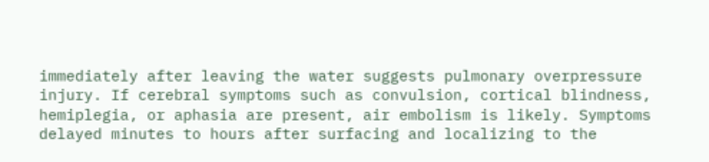immediately after leaving the water suggests pulmonary overpressure injury. If cerebral symptoms such as convulsion, cortical blindness, hemiplegia, or aphasia are present, air embolism is likely. Symptoms delayed minutes to hours after surfacing and localizing to the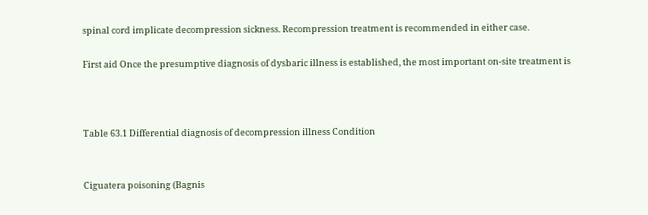spinal cord implicate decompression sickness. Recompression treatment is recommended in either case.

First aid Once the presumptive diagnosis of dysbaric illness is established, the most important on-site treatment is



Table 63.1 Differential diagnosis of decompression illness Condition


Ciguatera poisoning (Bagnis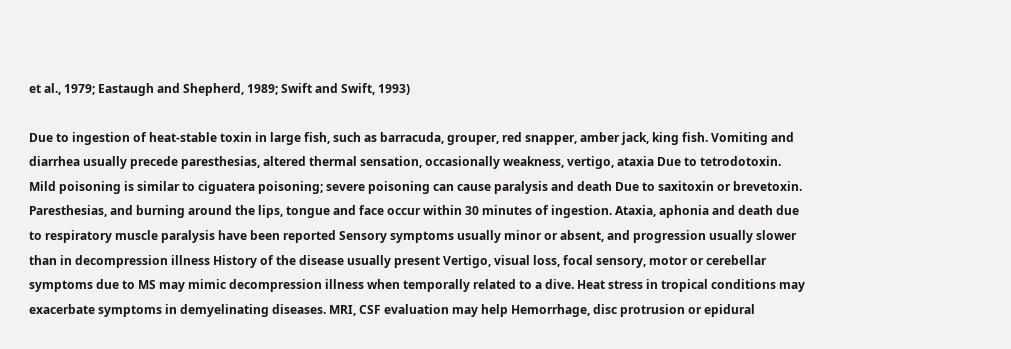et al., 1979; Eastaugh and Shepherd, 1989; Swift and Swift, 1993)

Due to ingestion of heat-stable toxin in large fish, such as barracuda, grouper, red snapper, amber jack, king fish. Vomiting and diarrhea usually precede paresthesias, altered thermal sensation, occasionally weakness, vertigo, ataxia Due to tetrodotoxin. Mild poisoning is similar to ciguatera poisoning; severe poisoning can cause paralysis and death Due to saxitoxin or brevetoxin. Paresthesias, and burning around the lips, tongue and face occur within 30 minutes of ingestion. Ataxia, aphonia and death due to respiratory muscle paralysis have been reported Sensory symptoms usually minor or absent, and progression usually slower than in decompression illness History of the disease usually present Vertigo, visual loss, focal sensory, motor or cerebellar symptoms due to MS may mimic decompression illness when temporally related to a dive. Heat stress in tropical conditions may exacerbate symptoms in demyelinating diseases. MRI, CSF evaluation may help Hemorrhage, disc protrusion or epidural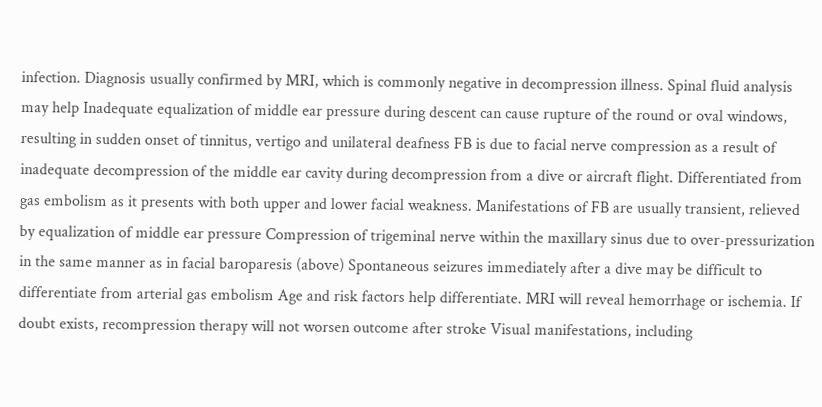infection. Diagnosis usually confirmed by MRI, which is commonly negative in decompression illness. Spinal fluid analysis may help Inadequate equalization of middle ear pressure during descent can cause rupture of the round or oval windows, resulting in sudden onset of tinnitus, vertigo and unilateral deafness FB is due to facial nerve compression as a result of inadequate decompression of the middle ear cavity during decompression from a dive or aircraft flight. Differentiated from gas embolism as it presents with both upper and lower facial weakness. Manifestations of FB are usually transient, relieved by equalization of middle ear pressure Compression of trigeminal nerve within the maxillary sinus due to over-pressurization in the same manner as in facial baroparesis (above) Spontaneous seizures immediately after a dive may be difficult to differentiate from arterial gas embolism Age and risk factors help differentiate. MRI will reveal hemorrhage or ischemia. If doubt exists, recompression therapy will not worsen outcome after stroke Visual manifestations, including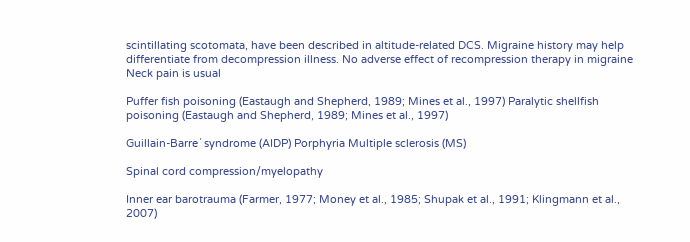scintillating scotomata, have been described in altitude-related DCS. Migraine history may help differentiate from decompression illness. No adverse effect of recompression therapy in migraine Neck pain is usual

Puffer fish poisoning (Eastaugh and Shepherd, 1989; Mines et al., 1997) Paralytic shellfish poisoning (Eastaugh and Shepherd, 1989; Mines et al., 1997)

Guillain-Barre´ syndrome (AIDP) Porphyria Multiple sclerosis (MS)

Spinal cord compression/myelopathy

Inner ear barotrauma (Farmer, 1977; Money et al., 1985; Shupak et al., 1991; Klingmann et al., 2007)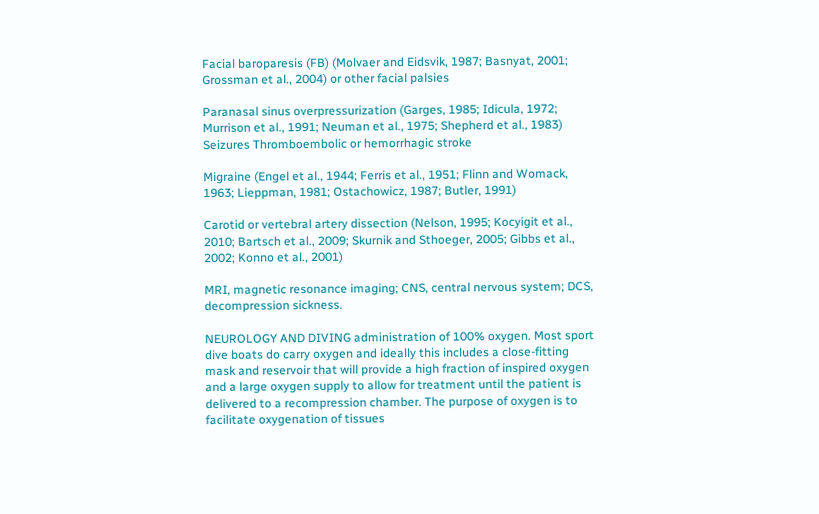Facial baroparesis (FB) (Molvaer and Eidsvik, 1987; Basnyat, 2001; Grossman et al., 2004) or other facial palsies

Paranasal sinus overpressurization (Garges, 1985; Idicula, 1972; Murrison et al., 1991; Neuman et al., 1975; Shepherd et al., 1983) Seizures Thromboembolic or hemorrhagic stroke

Migraine (Engel et al., 1944; Ferris et al., 1951; Flinn and Womack, 1963; Lieppman, 1981; Ostachowicz, 1987; Butler, 1991)

Carotid or vertebral artery dissection (Nelson, 1995; Kocyigit et al., 2010; Bartsch et al., 2009; Skurnik and Sthoeger, 2005; Gibbs et al., 2002; Konno et al., 2001)

MRI, magnetic resonance imaging; CNS, central nervous system; DCS, decompression sickness.

NEUROLOGY AND DIVING administration of 100% oxygen. Most sport dive boats do carry oxygen and ideally this includes a close-fitting mask and reservoir that will provide a high fraction of inspired oxygen and a large oxygen supply to allow for treatment until the patient is delivered to a recompression chamber. The purpose of oxygen is to facilitate oxygenation of tissues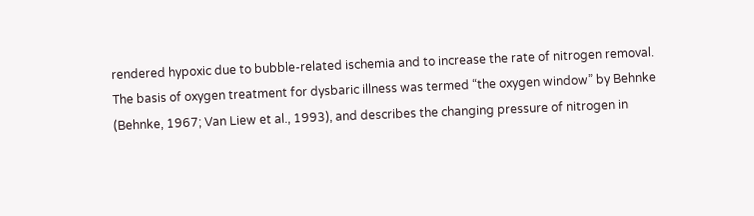rendered hypoxic due to bubble-related ischemia and to increase the rate of nitrogen removal. The basis of oxygen treatment for dysbaric illness was termed “the oxygen window” by Behnke (Behnke, 1967; Van Liew et al., 1993), and describes the changing pressure of nitrogen in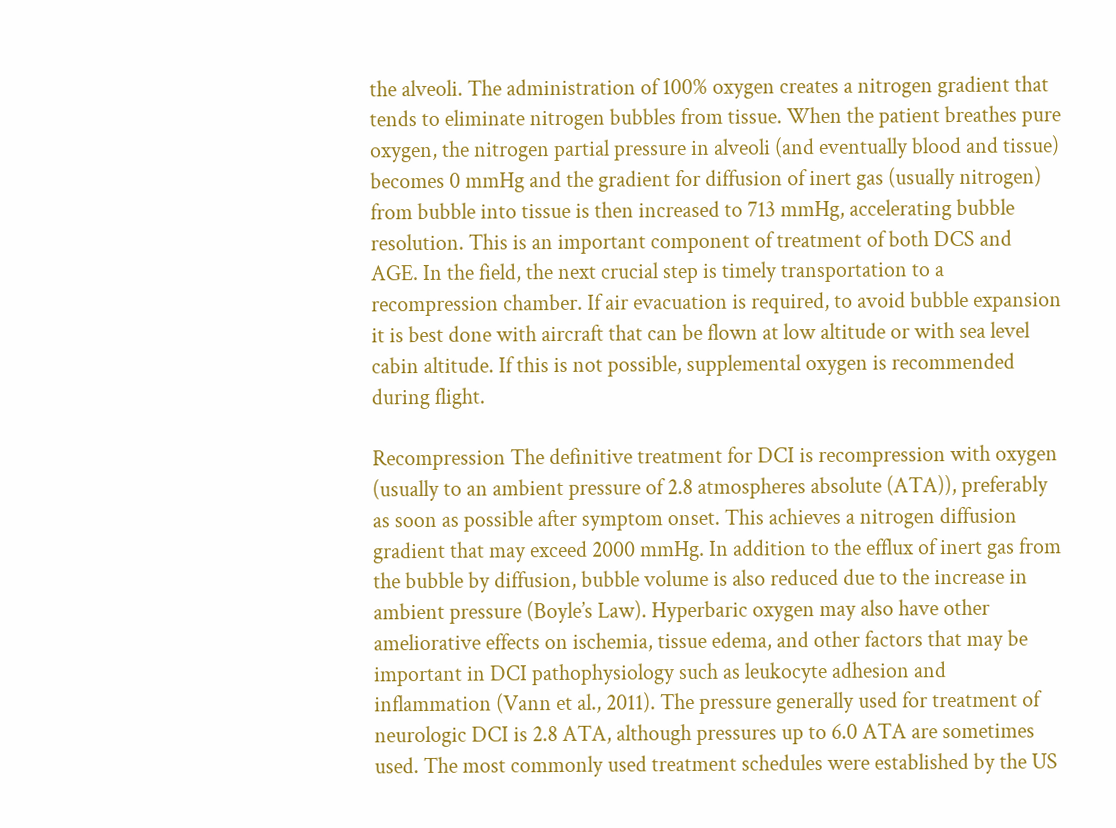the alveoli. The administration of 100% oxygen creates a nitrogen gradient that tends to eliminate nitrogen bubbles from tissue. When the patient breathes pure oxygen, the nitrogen partial pressure in alveoli (and eventually blood and tissue) becomes 0 mmHg and the gradient for diffusion of inert gas (usually nitrogen) from bubble into tissue is then increased to 713 mmHg, accelerating bubble resolution. This is an important component of treatment of both DCS and AGE. In the field, the next crucial step is timely transportation to a recompression chamber. If air evacuation is required, to avoid bubble expansion it is best done with aircraft that can be flown at low altitude or with sea level cabin altitude. If this is not possible, supplemental oxygen is recommended during flight.

Recompression The definitive treatment for DCI is recompression with oxygen (usually to an ambient pressure of 2.8 atmospheres absolute (ATA)), preferably as soon as possible after symptom onset. This achieves a nitrogen diffusion gradient that may exceed 2000 mmHg. In addition to the efflux of inert gas from the bubble by diffusion, bubble volume is also reduced due to the increase in ambient pressure (Boyle’s Law). Hyperbaric oxygen may also have other ameliorative effects on ischemia, tissue edema, and other factors that may be important in DCI pathophysiology such as leukocyte adhesion and inflammation (Vann et al., 2011). The pressure generally used for treatment of neurologic DCI is 2.8 ATA, although pressures up to 6.0 ATA are sometimes used. The most commonly used treatment schedules were established by the US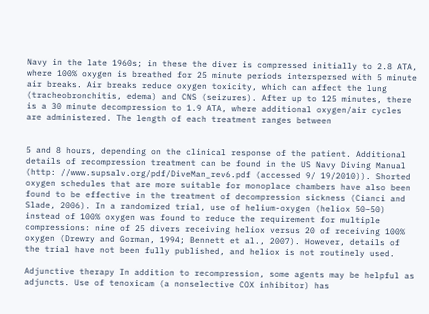Navy in the late 1960s; in these the diver is compressed initially to 2.8 ATA, where 100% oxygen is breathed for 25 minute periods interspersed with 5 minute air breaks. Air breaks reduce oxygen toxicity, which can affect the lung (tracheobronchitis, edema) and CNS (seizures). After up to 125 minutes, there is a 30 minute decompression to 1.9 ATA, where additional oxygen/air cycles are administered. The length of each treatment ranges between


5 and 8 hours, depending on the clinical response of the patient. Additional details of recompression treatment can be found in the US Navy Diving Manual (http: //www.supsalv.org/pdf/DiveMan_rev6.pdf (accessed 9/ 19/2010)). Shorted oxygen schedules that are more suitable for monoplace chambers have also been found to be effective in the treatment of decompression sickness (Cianci and Slade, 2006). In a randomized trial, use of helium-oxygen (heliox 50–50) instead of 100% oxygen was found to reduce the requirement for multiple compressions: nine of 25 divers receiving heliox versus 20 of receiving 100% oxygen (Drewry and Gorman, 1994; Bennett et al., 2007). However, details of the trial have not been fully published, and heliox is not routinely used.

Adjunctive therapy In addition to recompression, some agents may be helpful as adjuncts. Use of tenoxicam (a nonselective COX inhibitor) has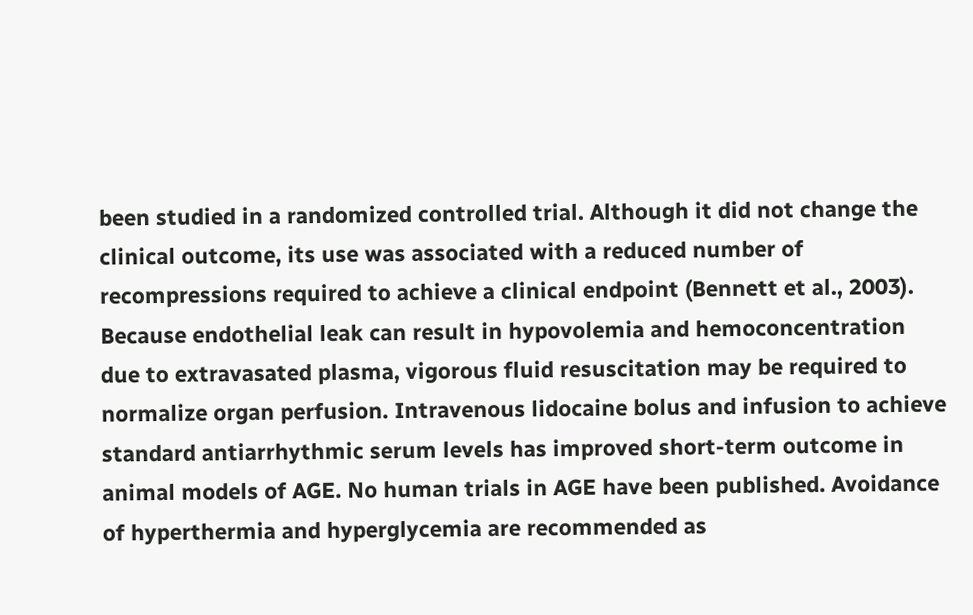been studied in a randomized controlled trial. Although it did not change the clinical outcome, its use was associated with a reduced number of recompressions required to achieve a clinical endpoint (Bennett et al., 2003). Because endothelial leak can result in hypovolemia and hemoconcentration due to extravasated plasma, vigorous fluid resuscitation may be required to normalize organ perfusion. Intravenous lidocaine bolus and infusion to achieve standard antiarrhythmic serum levels has improved short-term outcome in animal models of AGE. No human trials in AGE have been published. Avoidance of hyperthermia and hyperglycemia are recommended as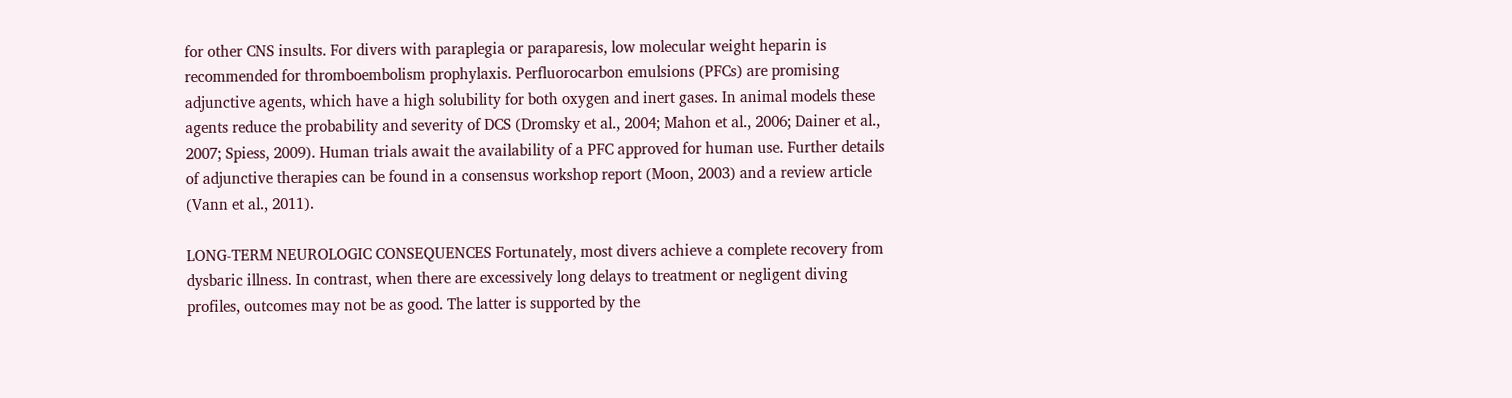for other CNS insults. For divers with paraplegia or paraparesis, low molecular weight heparin is recommended for thromboembolism prophylaxis. Perfluorocarbon emulsions (PFCs) are promising adjunctive agents, which have a high solubility for both oxygen and inert gases. In animal models these agents reduce the probability and severity of DCS (Dromsky et al., 2004; Mahon et al., 2006; Dainer et al., 2007; Spiess, 2009). Human trials await the availability of a PFC approved for human use. Further details of adjunctive therapies can be found in a consensus workshop report (Moon, 2003) and a review article (Vann et al., 2011).

LONG-TERM NEUROLOGIC CONSEQUENCES Fortunately, most divers achieve a complete recovery from dysbaric illness. In contrast, when there are excessively long delays to treatment or negligent diving profiles, outcomes may not be as good. The latter is supported by the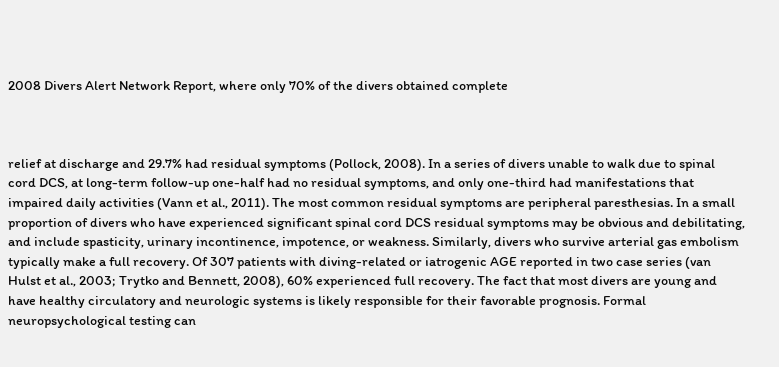2008 Divers Alert Network Report, where only 70% of the divers obtained complete



relief at discharge and 29.7% had residual symptoms (Pollock, 2008). In a series of divers unable to walk due to spinal cord DCS, at long-term follow-up one-half had no residual symptoms, and only one-third had manifestations that impaired daily activities (Vann et al., 2011). The most common residual symptoms are peripheral paresthesias. In a small proportion of divers who have experienced significant spinal cord DCS residual symptoms may be obvious and debilitating, and include spasticity, urinary incontinence, impotence, or weakness. Similarly, divers who survive arterial gas embolism typically make a full recovery. Of 307 patients with diving-related or iatrogenic AGE reported in two case series (van Hulst et al., 2003; Trytko and Bennett, 2008), 60% experienced full recovery. The fact that most divers are young and have healthy circulatory and neurologic systems is likely responsible for their favorable prognosis. Formal neuropsychological testing can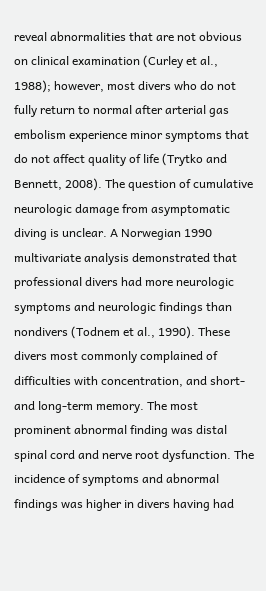reveal abnormalities that are not obvious on clinical examination (Curley et al., 1988); however, most divers who do not fully return to normal after arterial gas embolism experience minor symptoms that do not affect quality of life (Trytko and Bennett, 2008). The question of cumulative neurologic damage from asymptomatic diving is unclear. A Norwegian 1990 multivariate analysis demonstrated that professional divers had more neurologic symptoms and neurologic findings than nondivers (Todnem et al., 1990). These divers most commonly complained of difficulties with concentration, and short- and long-term memory. The most prominent abnormal finding was distal spinal cord and nerve root dysfunction. The incidence of symptoms and abnormal findings was higher in divers having had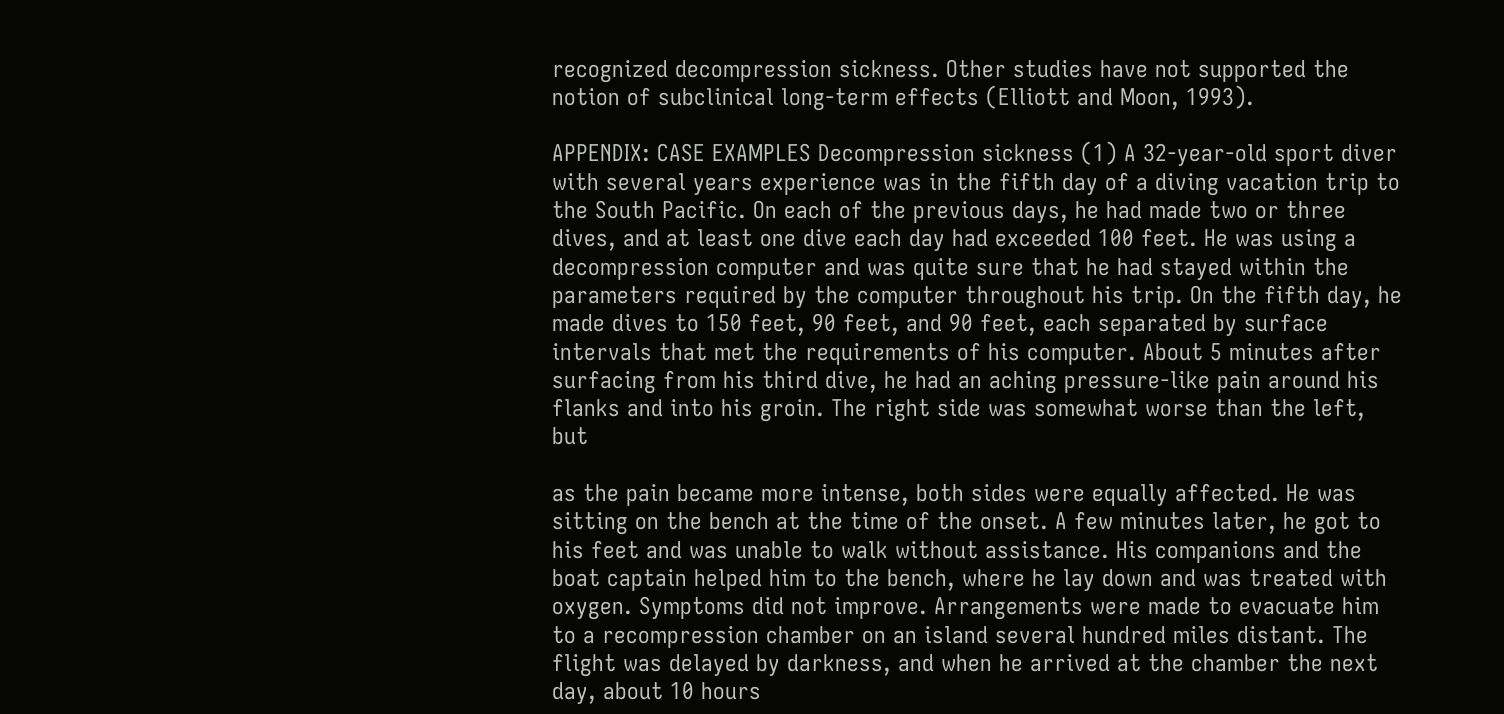recognized decompression sickness. Other studies have not supported the notion of subclinical long-term effects (Elliott and Moon, 1993).

APPENDIX: CASE EXAMPLES Decompression sickness (1) A 32-year-old sport diver with several years experience was in the fifth day of a diving vacation trip to the South Pacific. On each of the previous days, he had made two or three dives, and at least one dive each day had exceeded 100 feet. He was using a decompression computer and was quite sure that he had stayed within the parameters required by the computer throughout his trip. On the fifth day, he made dives to 150 feet, 90 feet, and 90 feet, each separated by surface intervals that met the requirements of his computer. About 5 minutes after surfacing from his third dive, he had an aching pressure-like pain around his flanks and into his groin. The right side was somewhat worse than the left, but

as the pain became more intense, both sides were equally affected. He was sitting on the bench at the time of the onset. A few minutes later, he got to his feet and was unable to walk without assistance. His companions and the boat captain helped him to the bench, where he lay down and was treated with oxygen. Symptoms did not improve. Arrangements were made to evacuate him to a recompression chamber on an island several hundred miles distant. The flight was delayed by darkness, and when he arrived at the chamber the next day, about 10 hours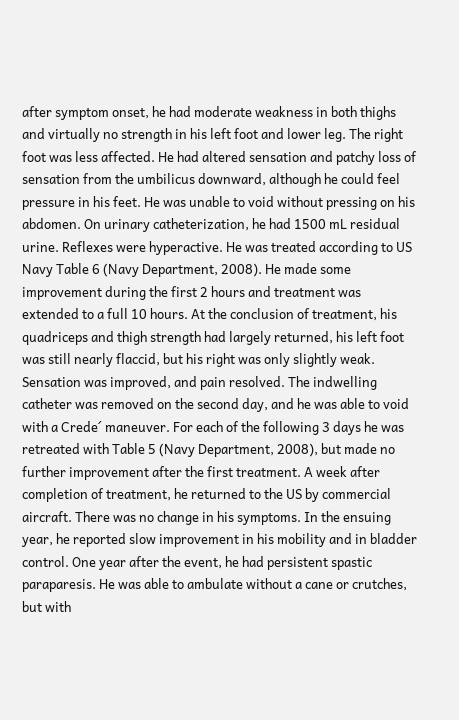after symptom onset, he had moderate weakness in both thighs and virtually no strength in his left foot and lower leg. The right foot was less affected. He had altered sensation and patchy loss of sensation from the umbilicus downward, although he could feel pressure in his feet. He was unable to void without pressing on his abdomen. On urinary catheterization, he had 1500 mL residual urine. Reflexes were hyperactive. He was treated according to US Navy Table 6 (Navy Department, 2008). He made some improvement during the first 2 hours and treatment was extended to a full 10 hours. At the conclusion of treatment, his quadriceps and thigh strength had largely returned, his left foot was still nearly flaccid, but his right was only slightly weak. Sensation was improved, and pain resolved. The indwelling catheter was removed on the second day, and he was able to void with a Crede´ maneuver. For each of the following 3 days he was retreated with Table 5 (Navy Department, 2008), but made no further improvement after the first treatment. A week after completion of treatment, he returned to the US by commercial aircraft. There was no change in his symptoms. In the ensuing year, he reported slow improvement in his mobility and in bladder control. One year after the event, he had persistent spastic paraparesis. He was able to ambulate without a cane or crutches, but with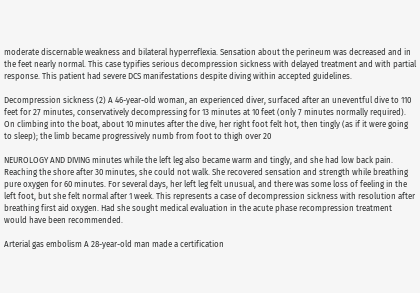moderate discernable weakness and bilateral hyperreflexia. Sensation about the perineum was decreased and in the feet nearly normal. This case typifies serious decompression sickness with delayed treatment and with partial response. This patient had severe DCS manifestations despite diving within accepted guidelines.

Decompression sickness (2) A 46-year-old woman, an experienced diver, surfaced after an uneventful dive to 110 feet for 27 minutes, conservatively decompressing for 13 minutes at 10 feet (only 7 minutes normally required). On climbing into the boat, about 10 minutes after the dive, her right foot felt hot, then tingly (as if it were going to sleep); the limb became progressively numb from foot to thigh over 20

NEUROLOGY AND DIVING minutes while the left leg also became warm and tingly, and she had low back pain. Reaching the shore after 30 minutes, she could not walk. She recovered sensation and strength while breathing pure oxygen for 60 minutes. For several days, her left leg felt unusual, and there was some loss of feeling in the left foot, but she felt normal after 1 week. This represents a case of decompression sickness with resolution after breathing first aid oxygen. Had she sought medical evaluation in the acute phase recompression treatment would have been recommended.

Arterial gas embolism A 28-year-old man made a certification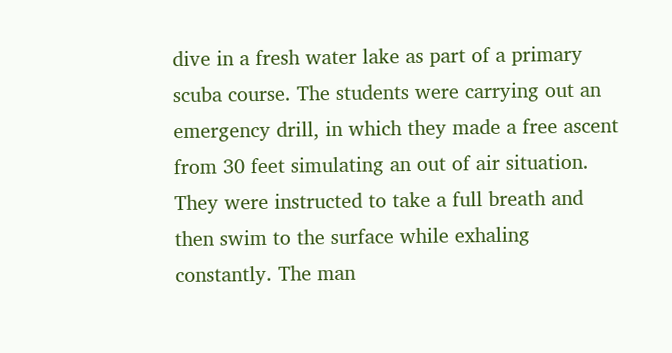dive in a fresh water lake as part of a primary scuba course. The students were carrying out an emergency drill, in which they made a free ascent from 30 feet simulating an out of air situation. They were instructed to take a full breath and then swim to the surface while exhaling constantly. The man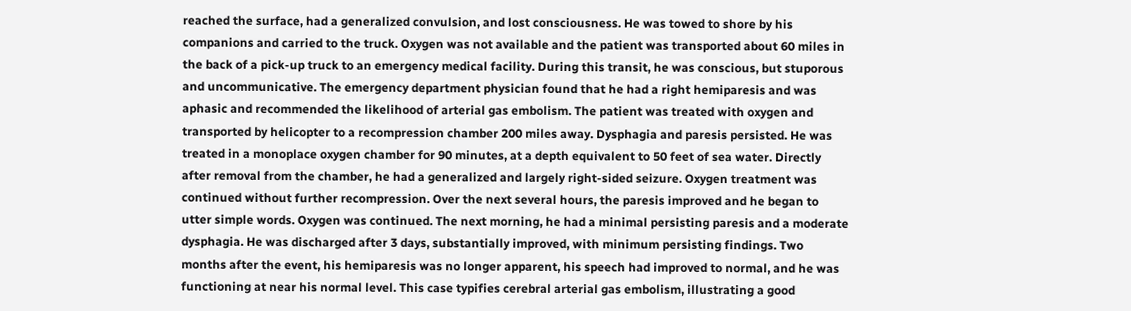reached the surface, had a generalized convulsion, and lost consciousness. He was towed to shore by his companions and carried to the truck. Oxygen was not available and the patient was transported about 60 miles in the back of a pick-up truck to an emergency medical facility. During this transit, he was conscious, but stuporous and uncommunicative. The emergency department physician found that he had a right hemiparesis and was aphasic and recommended the likelihood of arterial gas embolism. The patient was treated with oxygen and transported by helicopter to a recompression chamber 200 miles away. Dysphagia and paresis persisted. He was treated in a monoplace oxygen chamber for 90 minutes, at a depth equivalent to 50 feet of sea water. Directly after removal from the chamber, he had a generalized and largely right-sided seizure. Oxygen treatment was continued without further recompression. Over the next several hours, the paresis improved and he began to utter simple words. Oxygen was continued. The next morning, he had a minimal persisting paresis and a moderate dysphagia. He was discharged after 3 days, substantially improved, with minimum persisting findings. Two months after the event, his hemiparesis was no longer apparent, his speech had improved to normal, and he was functioning at near his normal level. This case typifies cerebral arterial gas embolism, illustrating a good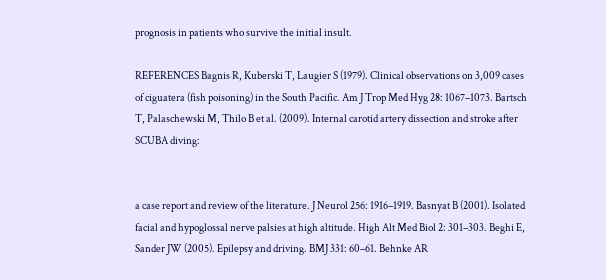prognosis in patients who survive the initial insult.

REFERENCES Bagnis R, Kuberski T, Laugier S (1979). Clinical observations on 3,009 cases of ciguatera (fish poisoning) in the South Pacific. Am J Trop Med Hyg 28: 1067–1073. Bartsch T, Palaschewski M, Thilo B et al. (2009). Internal carotid artery dissection and stroke after SCUBA diving:


a case report and review of the literature. J Neurol 256: 1916–1919. Basnyat B (2001). Isolated facial and hypoglossal nerve palsies at high altitude. High Alt Med Biol 2: 301–303. Beghi E, Sander JW (2005). Epilepsy and driving. BMJ 331: 60–61. Behnke AR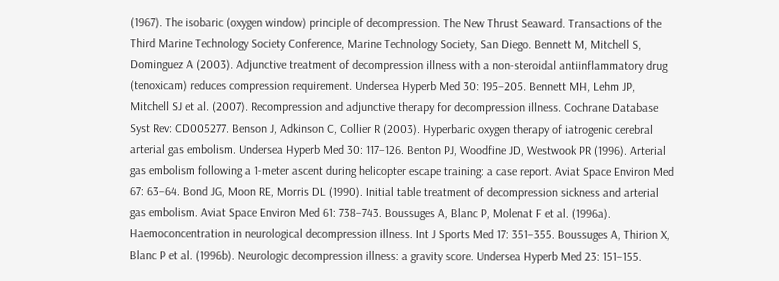(1967). The isobaric (oxygen window) principle of decompression. The New Thrust Seaward. Transactions of the Third Marine Technology Society Conference, Marine Technology Society, San Diego. Bennett M, Mitchell S, Dominguez A (2003). Adjunctive treatment of decompression illness with a non-steroidal antiinflammatory drug (tenoxicam) reduces compression requirement. Undersea Hyperb Med 30: 195–205. Bennett MH, Lehm JP, Mitchell SJ et al. (2007). Recompression and adjunctive therapy for decompression illness. Cochrane Database Syst Rev: CD005277. Benson J, Adkinson C, Collier R (2003). Hyperbaric oxygen therapy of iatrogenic cerebral arterial gas embolism. Undersea Hyperb Med 30: 117–126. Benton PJ, Woodfine JD, Westwook PR (1996). Arterial gas embolism following a 1-meter ascent during helicopter escape training: a case report. Aviat Space Environ Med 67: 63–64. Bond JG, Moon RE, Morris DL (1990). Initial table treatment of decompression sickness and arterial gas embolism. Aviat Space Environ Med 61: 738–743. Boussuges A, Blanc P, Molenat F et al. (1996a). Haemoconcentration in neurological decompression illness. Int J Sports Med 17: 351–355. Boussuges A, Thirion X, Blanc P et al. (1996b). Neurologic decompression illness: a gravity score. Undersea Hyperb Med 23: 151–155.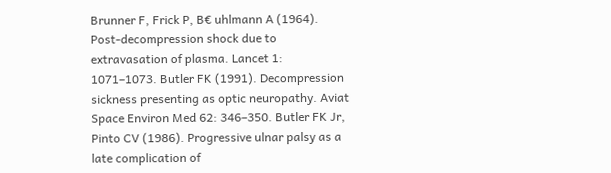Brunner F, Frick P, B€ uhlmann A (1964). Post-decompression shock due to extravasation of plasma. Lancet 1: 1071–1073. Butler FK (1991). Decompression sickness presenting as optic neuropathy. Aviat Space Environ Med 62: 346–350. Butler FK Jr, Pinto CV (1986). Progressive ulnar palsy as a late complication of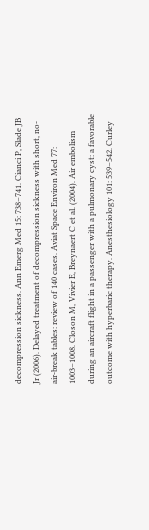decompression sickness. Ann Emerg Med 15: 738–741. Cianci P, Slade JB Jr (2006). Delayed treatment of decompression sickness with short, no-air-break tables: review of 140 cases. Aviat Space Environ Med 77: 1003–1008. Closon M, Vivier E, Breynaert C et al. (2004). Air embolism during an aircraft flight in a passenger with a pulmonary cyst: a favorable outcome with hyperbaric therapy. Anesthesiology 101: 539–542. Curley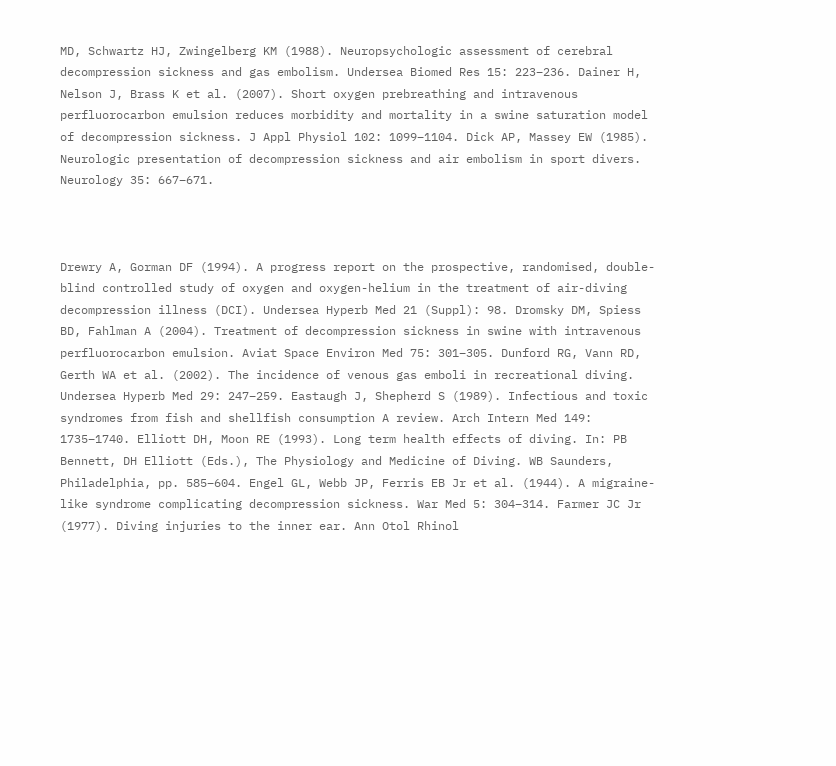MD, Schwartz HJ, Zwingelberg KM (1988). Neuropsychologic assessment of cerebral decompression sickness and gas embolism. Undersea Biomed Res 15: 223–236. Dainer H, Nelson J, Brass K et al. (2007). Short oxygen prebreathing and intravenous perfluorocarbon emulsion reduces morbidity and mortality in a swine saturation model of decompression sickness. J Appl Physiol 102: 1099–1104. Dick AP, Massey EW (1985). Neurologic presentation of decompression sickness and air embolism in sport divers. Neurology 35: 667–671.



Drewry A, Gorman DF (1994). A progress report on the prospective, randomised, double-blind controlled study of oxygen and oxygen-helium in the treatment of air-diving decompression illness (DCI). Undersea Hyperb Med 21 (Suppl): 98. Dromsky DM, Spiess BD, Fahlman A (2004). Treatment of decompression sickness in swine with intravenous perfluorocarbon emulsion. Aviat Space Environ Med 75: 301–305. Dunford RG, Vann RD, Gerth WA et al. (2002). The incidence of venous gas emboli in recreational diving. Undersea Hyperb Med 29: 247–259. Eastaugh J, Shepherd S (1989). Infectious and toxic syndromes from fish and shellfish consumption A review. Arch Intern Med 149: 1735–1740. Elliott DH, Moon RE (1993). Long term health effects of diving. In: PB Bennett, DH Elliott (Eds.), The Physiology and Medicine of Diving. WB Saunders, Philadelphia, pp. 585–604. Engel GL, Webb JP, Ferris EB Jr et al. (1944). A migraine-like syndrome complicating decompression sickness. War Med 5: 304–314. Farmer JC Jr (1977). Diving injuries to the inner ear. Ann Otol Rhinol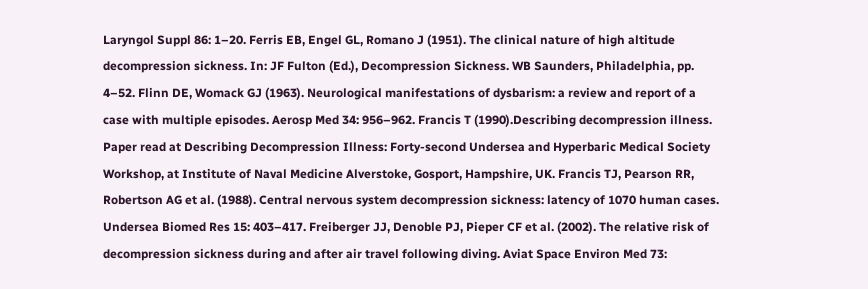Laryngol Suppl 86: 1–20. Ferris EB, Engel GL, Romano J (1951). The clinical nature of high altitude decompression sickness. In: JF Fulton (Ed.), Decompression Sickness. WB Saunders, Philadelphia, pp. 4–52. Flinn DE, Womack GJ (1963). Neurological manifestations of dysbarism: a review and report of a case with multiple episodes. Aerosp Med 34: 956–962. Francis T (1990).Describing decompression illness. Paper read at Describing Decompression Illness: Forty-second Undersea and Hyperbaric Medical Society Workshop, at Institute of Naval Medicine Alverstoke, Gosport, Hampshire, UK. Francis TJ, Pearson RR, Robertson AG et al. (1988). Central nervous system decompression sickness: latency of 1070 human cases. Undersea Biomed Res 15: 403–417. Freiberger JJ, Denoble PJ, Pieper CF et al. (2002). The relative risk of decompression sickness during and after air travel following diving. Aviat Space Environ Med 73: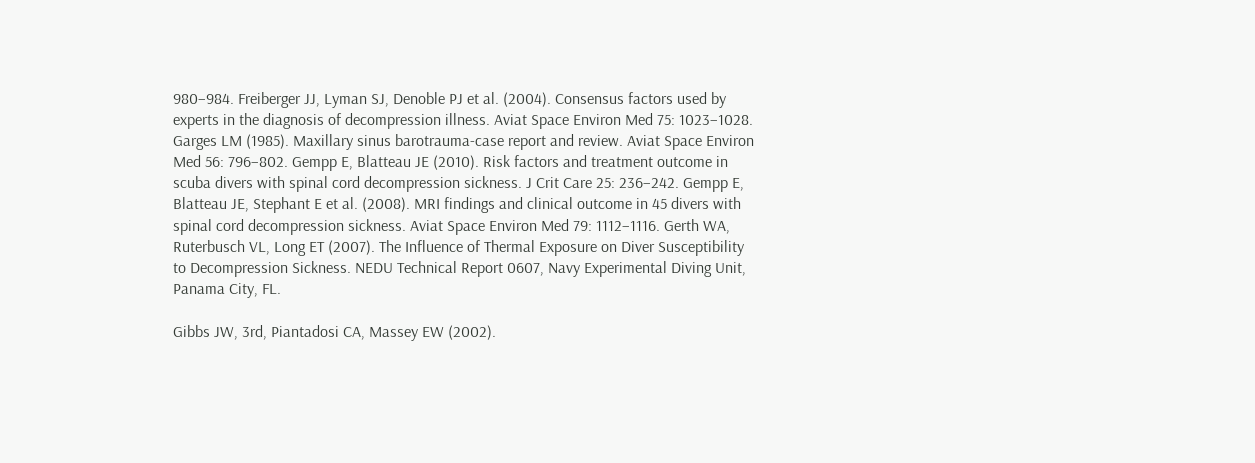980–984. Freiberger JJ, Lyman SJ, Denoble PJ et al. (2004). Consensus factors used by experts in the diagnosis of decompression illness. Aviat Space Environ Med 75: 1023–1028. Garges LM (1985). Maxillary sinus barotrauma-case report and review. Aviat Space Environ Med 56: 796–802. Gempp E, Blatteau JE (2010). Risk factors and treatment outcome in scuba divers with spinal cord decompression sickness. J Crit Care 25: 236–242. Gempp E, Blatteau JE, Stephant E et al. (2008). MRI findings and clinical outcome in 45 divers with spinal cord decompression sickness. Aviat Space Environ Med 79: 1112–1116. Gerth WA, Ruterbusch VL, Long ET (2007). The Influence of Thermal Exposure on Diver Susceptibility to Decompression Sickness. NEDU Technical Report 0607, Navy Experimental Diving Unit, Panama City, FL.

Gibbs JW, 3rd, Piantadosi CA, Massey EW (2002).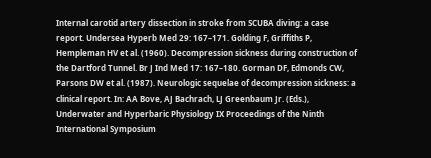Internal carotid artery dissection in stroke from SCUBA diving: a case report. Undersea Hyperb Med 29: 167–171. Golding F, Griffiths P, Hempleman HV et al. (1960). Decompression sickness during construction of the Dartford Tunnel. Br J Ind Med 17: 167–180. Gorman DF, Edmonds CW, Parsons DW et al. (1987). Neurologic sequelae of decompression sickness: a clinical report. In: AA Bove, AJ Bachrach, LJ Greenbaum Jr. (Eds.), Underwater and Hyperbaric Physiology IX Proceedings of the Ninth International Symposium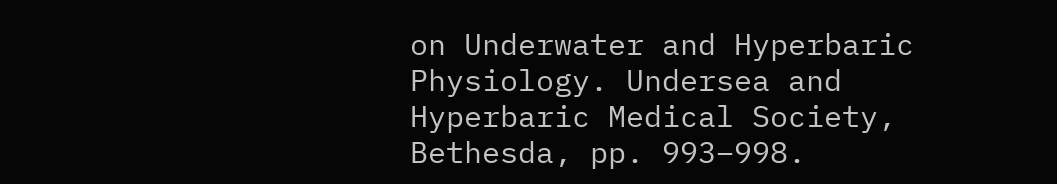on Underwater and Hyperbaric Physiology. Undersea and Hyperbaric Medical Society, Bethesda, pp. 993–998.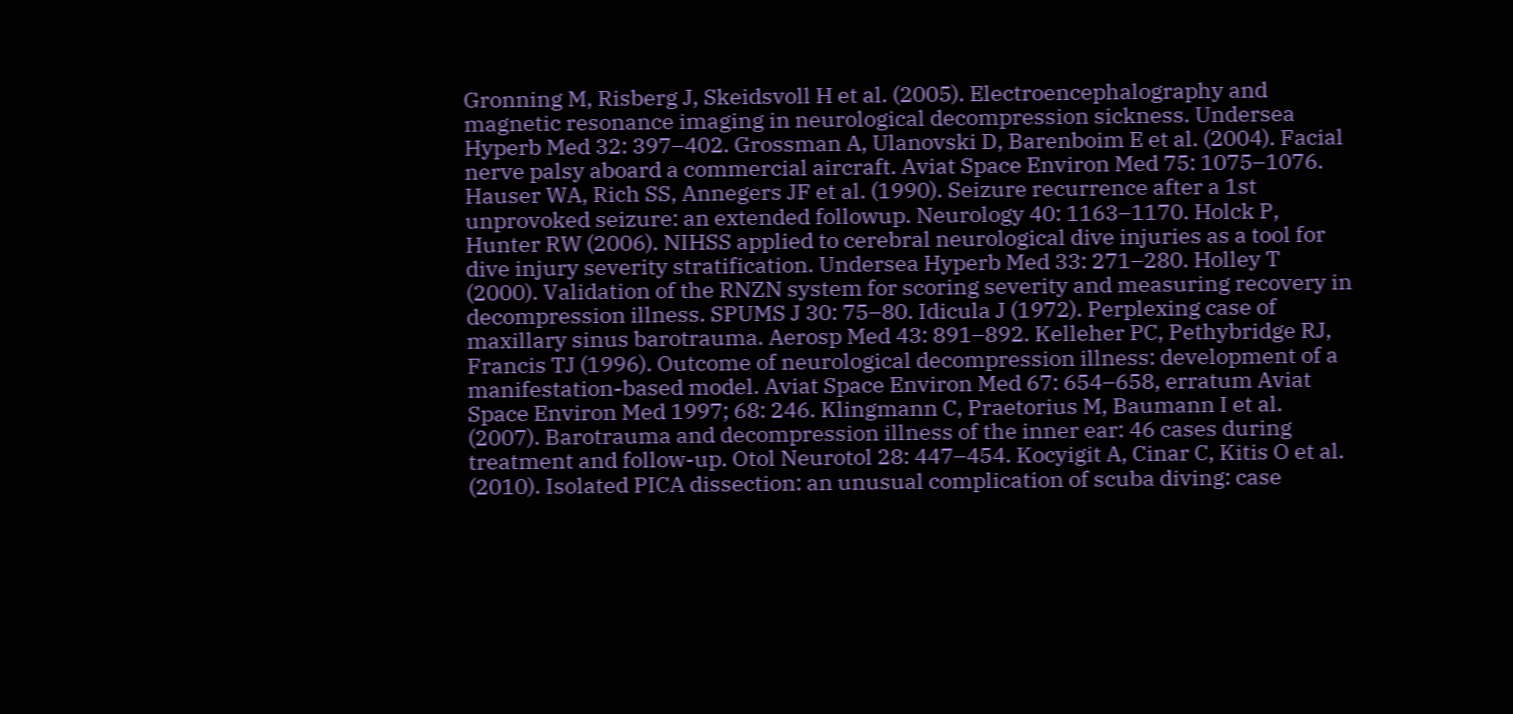Gronning M, Risberg J, Skeidsvoll H et al. (2005). Electroencephalography and magnetic resonance imaging in neurological decompression sickness. Undersea Hyperb Med 32: 397–402. Grossman A, Ulanovski D, Barenboim E et al. (2004). Facial nerve palsy aboard a commercial aircraft. Aviat Space Environ Med 75: 1075–1076. Hauser WA, Rich SS, Annegers JF et al. (1990). Seizure recurrence after a 1st unprovoked seizure: an extended followup. Neurology 40: 1163–1170. Holck P, Hunter RW (2006). NIHSS applied to cerebral neurological dive injuries as a tool for dive injury severity stratification. Undersea Hyperb Med 33: 271–280. Holley T (2000). Validation of the RNZN system for scoring severity and measuring recovery in decompression illness. SPUMS J 30: 75–80. Idicula J (1972). Perplexing case of maxillary sinus barotrauma. Aerosp Med 43: 891–892. Kelleher PC, Pethybridge RJ, Francis TJ (1996). Outcome of neurological decompression illness: development of a manifestation-based model. Aviat Space Environ Med 67: 654–658, erratum Aviat Space Environ Med 1997; 68: 246. Klingmann C, Praetorius M, Baumann I et al. (2007). Barotrauma and decompression illness of the inner ear: 46 cases during treatment and follow-up. Otol Neurotol 28: 447–454. Kocyigit A, Cinar C, Kitis O et al. (2010). Isolated PICA dissection: an unusual complication of scuba diving: case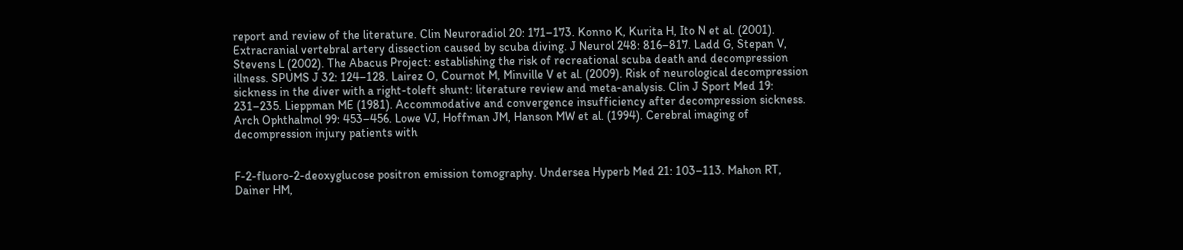report and review of the literature. Clin Neuroradiol 20: 171–173. Konno K, Kurita H, Ito N et al. (2001). Extracranial vertebral artery dissection caused by scuba diving. J Neurol 248: 816–817. Ladd G, Stepan V, Stevens L (2002). The Abacus Project: establishing the risk of recreational scuba death and decompression illness. SPUMS J 32: 124–128. Lairez O, Cournot M, Minville V et al. (2009). Risk of neurological decompression sickness in the diver with a right-toleft shunt: literature review and meta-analysis. Clin J Sport Med 19: 231–235. Lieppman ME (1981). Accommodative and convergence insufficiency after decompression sickness. Arch Ophthalmol 99: 453–456. Lowe VJ, Hoffman JM, Hanson MW et al. (1994). Cerebral imaging of decompression injury patients with


F-2-fluoro-2-deoxyglucose positron emission tomography. Undersea Hyperb Med 21: 103–113. Mahon RT, Dainer HM,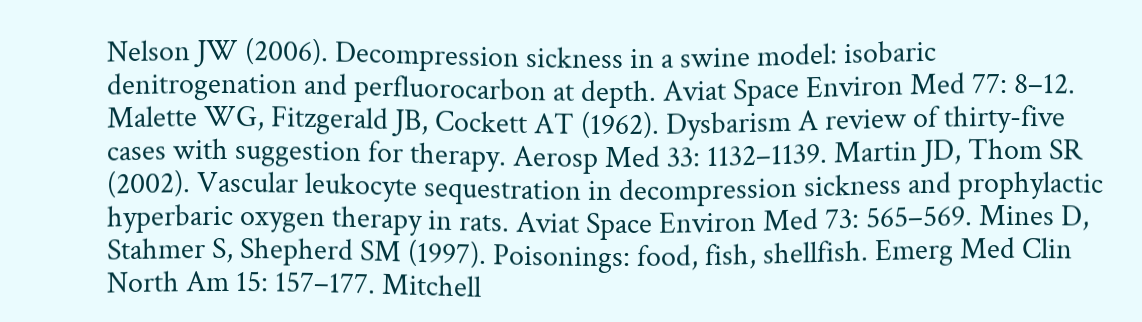Nelson JW (2006). Decompression sickness in a swine model: isobaric denitrogenation and perfluorocarbon at depth. Aviat Space Environ Med 77: 8–12. Malette WG, Fitzgerald JB, Cockett AT (1962). Dysbarism A review of thirty-five cases with suggestion for therapy. Aerosp Med 33: 1132–1139. Martin JD, Thom SR (2002). Vascular leukocyte sequestration in decompression sickness and prophylactic hyperbaric oxygen therapy in rats. Aviat Space Environ Med 73: 565–569. Mines D, Stahmer S, Shepherd SM (1997). Poisonings: food, fish, shellfish. Emerg Med Clin North Am 15: 157–177. Mitchell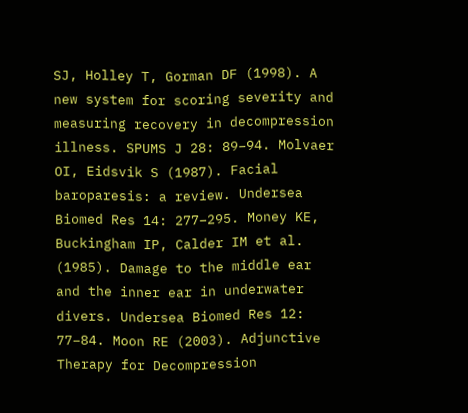SJ, Holley T, Gorman DF (1998). A new system for scoring severity and measuring recovery in decompression illness. SPUMS J 28: 89–94. Molvaer OI, Eidsvik S (1987). Facial baroparesis: a review. Undersea Biomed Res 14: 277–295. Money KE, Buckingham IP, Calder IM et al. (1985). Damage to the middle ear and the inner ear in underwater divers. Undersea Biomed Res 12: 77–84. Moon RE (2003). Adjunctive Therapy for Decompression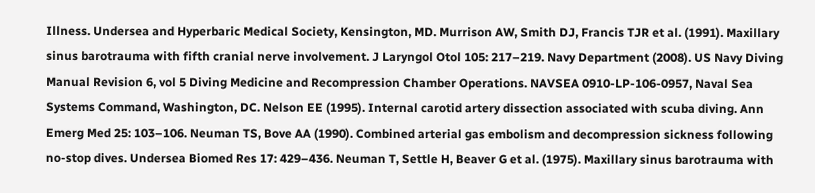Illness. Undersea and Hyperbaric Medical Society, Kensington, MD. Murrison AW, Smith DJ, Francis TJR et al. (1991). Maxillary sinus barotrauma with fifth cranial nerve involvement. J Laryngol Otol 105: 217–219. Navy Department (2008). US Navy Diving Manual Revision 6, vol 5 Diving Medicine and Recompression Chamber Operations. NAVSEA 0910-LP-106-0957, Naval Sea Systems Command, Washington, DC. Nelson EE (1995). Internal carotid artery dissection associated with scuba diving. Ann Emerg Med 25: 103–106. Neuman TS, Bove AA (1990). Combined arterial gas embolism and decompression sickness following no-stop dives. Undersea Biomed Res 17: 429–436. Neuman T, Settle H, Beaver G et al. (1975). Maxillary sinus barotrauma with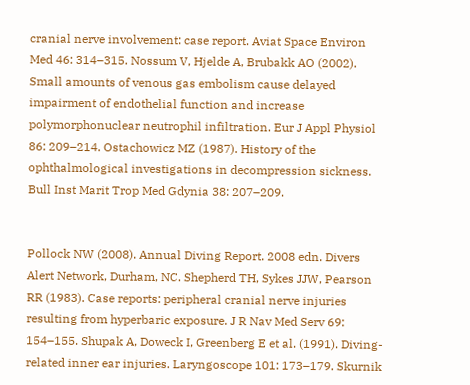cranial nerve involvement: case report. Aviat Space Environ Med 46: 314–315. Nossum V, Hjelde A, Brubakk AO (2002). Small amounts of venous gas embolism cause delayed impairment of endothelial function and increase polymorphonuclear neutrophil infiltration. Eur J Appl Physiol 86: 209–214. Ostachowicz MZ (1987). History of the ophthalmological investigations in decompression sickness. Bull Inst Marit Trop Med Gdynia 38: 207–209.


Pollock NW (2008). Annual Diving Report. 2008 edn. Divers Alert Network, Durham, NC. Shepherd TH, Sykes JJW, Pearson RR (1983). Case reports: peripheral cranial nerve injuries resulting from hyperbaric exposure. J R Nav Med Serv 69: 154–155. Shupak A, Doweck I, Greenberg E et al. (1991). Diving-related inner ear injuries. Laryngoscope 101: 173–179. Skurnik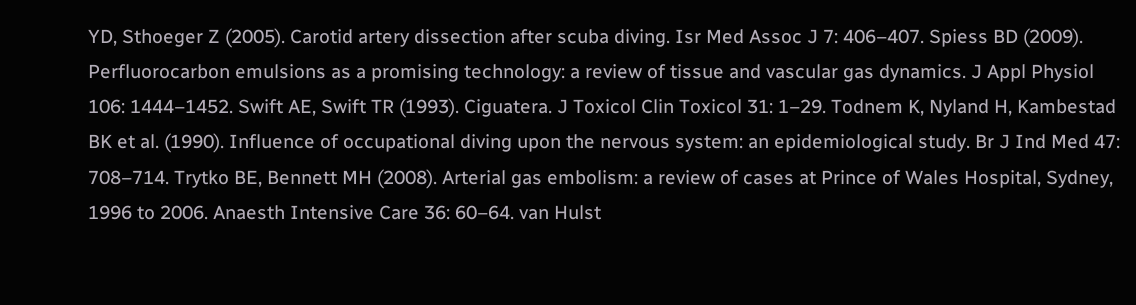YD, Sthoeger Z (2005). Carotid artery dissection after scuba diving. Isr Med Assoc J 7: 406–407. Spiess BD (2009). Perfluorocarbon emulsions as a promising technology: a review of tissue and vascular gas dynamics. J Appl Physiol 106: 1444–1452. Swift AE, Swift TR (1993). Ciguatera. J Toxicol Clin Toxicol 31: 1–29. Todnem K, Nyland H, Kambestad BK et al. (1990). Influence of occupational diving upon the nervous system: an epidemiological study. Br J Ind Med 47: 708–714. Trytko BE, Bennett MH (2008). Arterial gas embolism: a review of cases at Prince of Wales Hospital, Sydney, 1996 to 2006. Anaesth Intensive Care 36: 60–64. van Hulst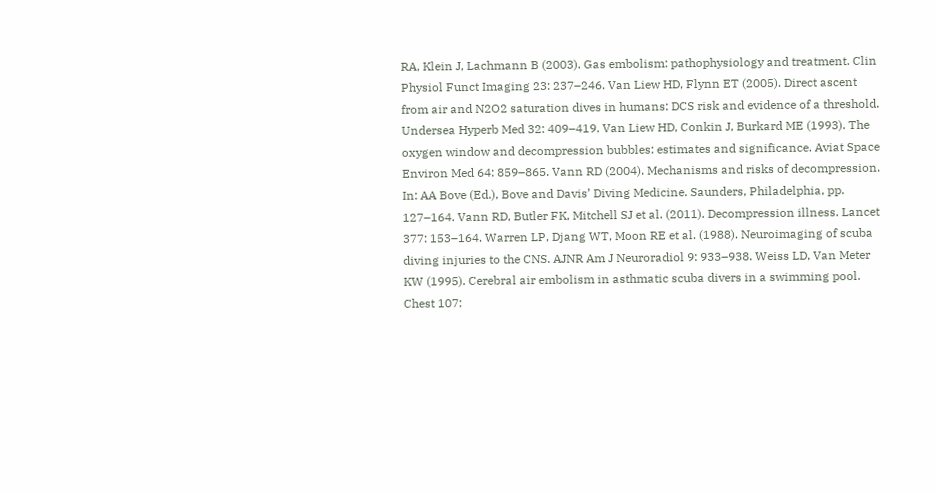RA, Klein J, Lachmann B (2003). Gas embolism: pathophysiology and treatment. Clin Physiol Funct Imaging 23: 237–246. Van Liew HD, Flynn ET (2005). Direct ascent from air and N2O2 saturation dives in humans: DCS risk and evidence of a threshold. Undersea Hyperb Med 32: 409–419. Van Liew HD, Conkin J, Burkard ME (1993). The oxygen window and decompression bubbles: estimates and significance. Aviat Space Environ Med 64: 859–865. Vann RD (2004). Mechanisms and risks of decompression. In: AA Bove (Ed.), Bove and Davis’ Diving Medicine. Saunders, Philadelphia, pp. 127–164. Vann RD, Butler FK, Mitchell SJ et al. (2011). Decompression illness. Lancet 377: 153–164. Warren LP, Djang WT, Moon RE et al. (1988). Neuroimaging of scuba diving injuries to the CNS. AJNR Am J Neuroradiol 9: 933–938. Weiss LD, Van Meter KW (1995). Cerebral air embolism in asthmatic scuba divers in a swimming pool. Chest 107: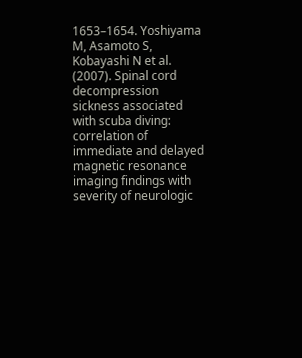1653–1654. Yoshiyama M, Asamoto S, Kobayashi N et al. (2007). Spinal cord decompression sickness associated with scuba diving: correlation of immediate and delayed magnetic resonance imaging findings with severity of neurologic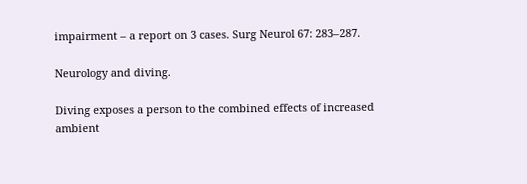impairment – a report on 3 cases. Surg Neurol 67: 283–287.

Neurology and diving.

Diving exposes a person to the combined effects of increased ambient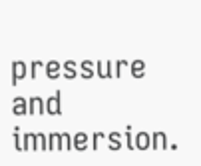pressure and immersion.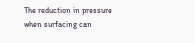The reduction in pressure when surfacing can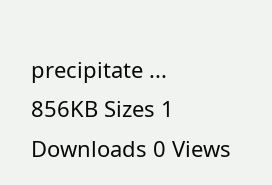precipitate ...
856KB Sizes 1 Downloads 0 Views